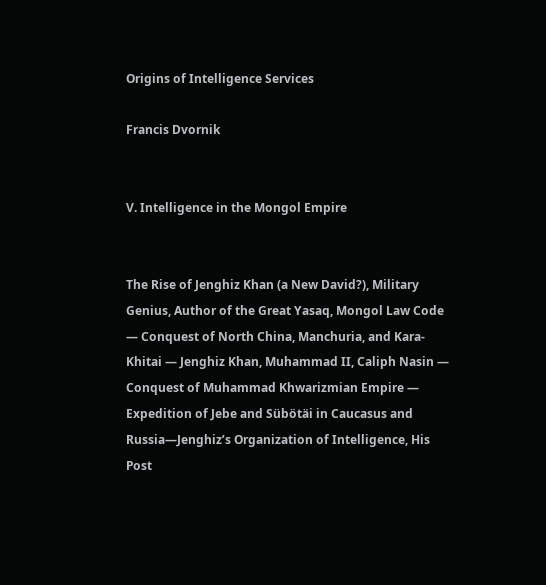Origins of Intelligence Services

Francis Dvornik


V. Intelligence in the Mongol Empire


The Rise of Jenghiz Khan (a New David?), Military Genius, Author of the Great Yasaq, Mongol Law Code — Conquest of North China, Manchuria, and Kara-Khitai — Jenghiz Khan, Muhammad II, Caliph Nasin — Conquest of Muhammad Khwarizmian Empire — Expedition of Jebe and Sübötäi in Caucasus and Russia—Jenghiz’s Organization of Intelligence, His Post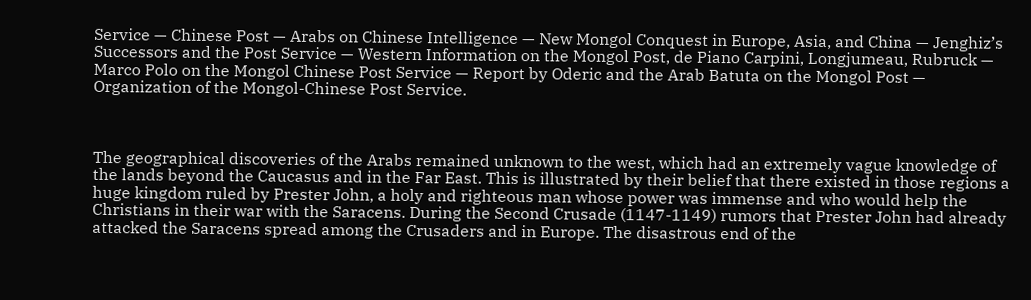Service — Chinese Post — Arabs on Chinese Intelligence — New Mongol Conquest in Europe, Asia, and China — Jenghiz’s Successors and the Post Service — Western Information on the Mongol Post, de Piano Carpini, Longjumeau, Rubruck — Marco Polo on the Mongol Chinese Post Service — Report by Oderic and the Arab Batuta on the Mongol Post — Organization of the Mongol-Chinese Post Service.



The geographical discoveries of the Arabs remained unknown to the west, which had an extremely vague knowledge of the lands beyond the Caucasus and in the Far East. This is illustrated by their belief that there existed in those regions a huge kingdom ruled by Prester John, a holy and righteous man whose power was immense and who would help the Christians in their war with the Saracens. During the Second Crusade (1147-1149) rumors that Prester John had already attacked the Saracens spread among the Crusaders and in Europe. The disastrous end of the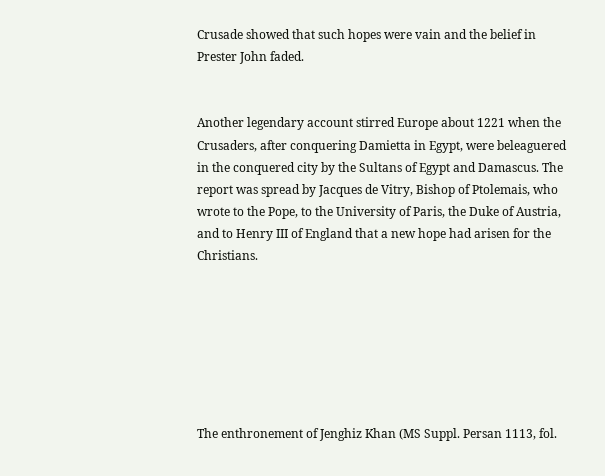Crusade showed that such hopes were vain and the belief in Prester John faded.


Another legendary account stirred Europe about 1221 when the Crusaders, after conquering Damietta in Egypt, were beleaguered in the conquered city by the Sultans of Egypt and Damascus. The report was spread by Jacques de Vitry, Bishop of Ptolemais, who wrote to the Pope, to the University of Paris, the Duke of Austria, and to Henry III of England that a new hope had arisen for the Christians.







The enthronement of Jenghiz Khan (MS Suppl. Persan 1113, fol.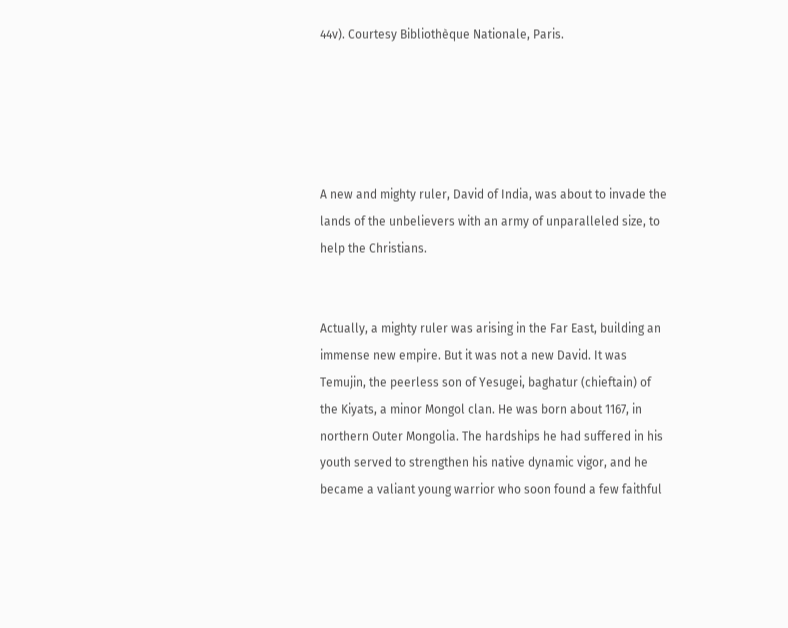44v). Courtesy Bibliothèque Nationale, Paris.





A new and mighty ruler, David of India, was about to invade the lands of the unbelievers with an army of unparalleled size, to help the Christians.


Actually, a mighty ruler was arising in the Far East, building an immense new empire. But it was not a new David. It was Temujin, the peerless son of Yesugei, baghatur (chieftain) of the Kiyats, a minor Mongol clan. He was born about 1167, in northern Outer Mongolia. The hardships he had suffered in his youth served to strengthen his native dynamic vigor, and he became a valiant young warrior who soon found a few faithful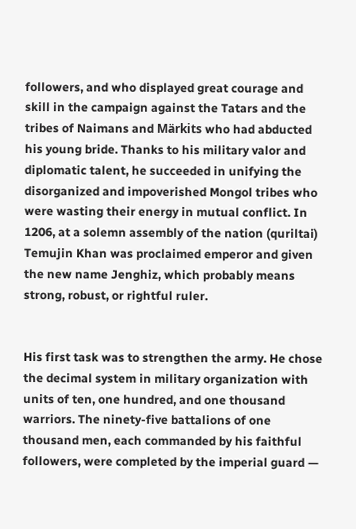followers, and who displayed great courage and skill in the campaign against the Tatars and the tribes of Naimans and Märkits who had abducted his young bride. Thanks to his military valor and diplomatic talent, he succeeded in unifying the disorganized and impoverished Mongol tribes who were wasting their energy in mutual conflict. In 1206, at a solemn assembly of the nation (quriltai) Temujin Khan was proclaimed emperor and given the new name Jenghiz, which probably means strong, robust, or rightful ruler.


His first task was to strengthen the army. He chose the decimal system in military organization with units of ten, one hundred, and one thousand warriors. The ninety-five battalions of one thousand men, each commanded by his faithful followers, were completed by the imperial guard —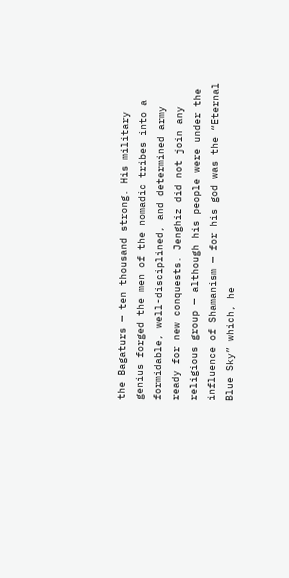the Bagaturs — ten thousand strong. His military genius forged the men of the nomadic tribes into a formidable, well-disciplined, and determined army ready for new conquests. Jenghiz did not join any religious group — although his people were under the influence of Shamanism — for his god was the “Eternal Blue Sky” which, he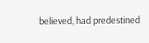believed, had predestined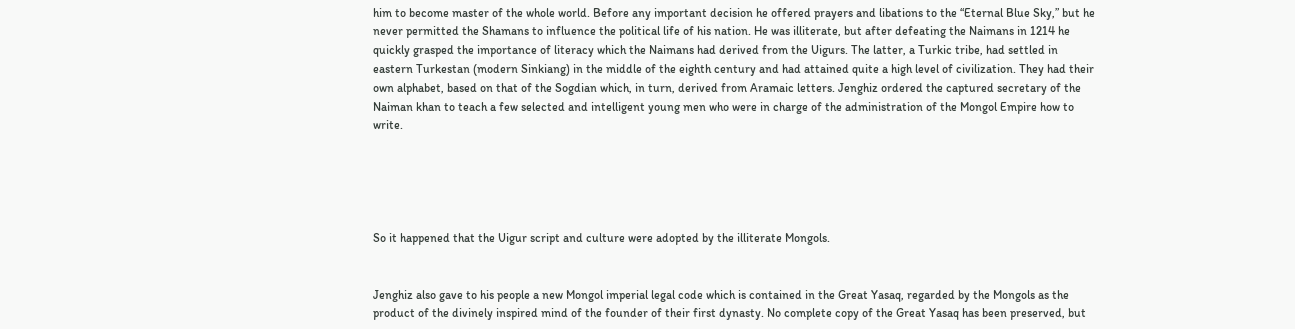him to become master of the whole world. Before any important decision he offered prayers and libations to the “Eternal Blue Sky,” but he never permitted the Shamans to influence the political life of his nation. He was illiterate, but after defeating the Naimans in 1214 he quickly grasped the importance of literacy which the Naimans had derived from the Uigurs. The latter, a Turkic tribe, had settled in eastern Turkestan (modern Sinkiang) in the middle of the eighth century and had attained quite a high level of civilization. They had their own alphabet, based on that of the Sogdian which, in turn, derived from Aramaic letters. Jenghiz ordered the captured secretary of the Naiman khan to teach a few selected and intelligent young men who were in charge of the administration of the Mongol Empire how to write.





So it happened that the Uigur script and culture were adopted by the illiterate Mongols.


Jenghiz also gave to his people a new Mongol imperial legal code which is contained in the Great Yasaq, regarded by the Mongols as the product of the divinely inspired mind of the founder of their first dynasty. No complete copy of the Great Yasaq has been preserved, but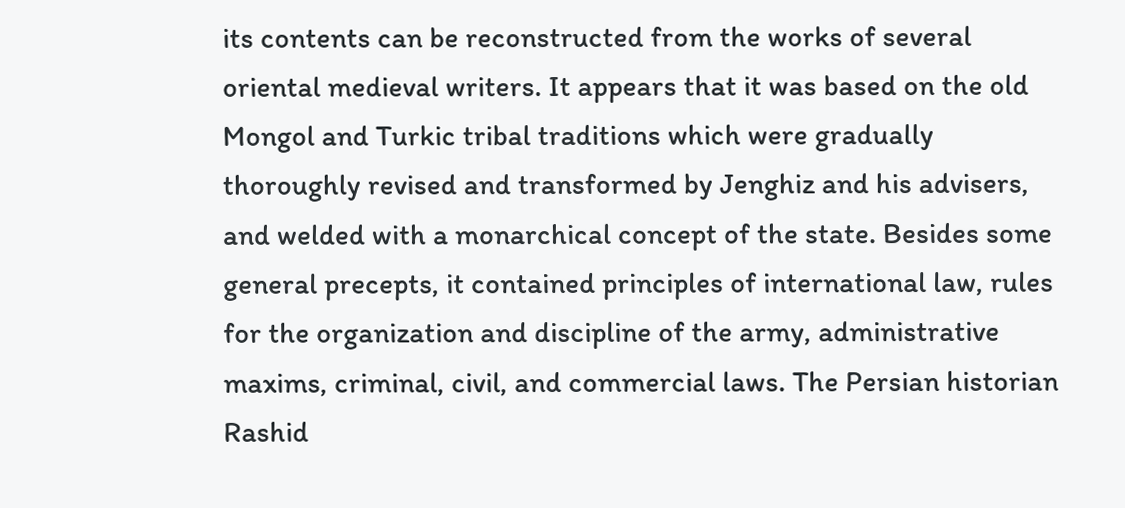its contents can be reconstructed from the works of several oriental medieval writers. It appears that it was based on the old Mongol and Turkic tribal traditions which were gradually thoroughly revised and transformed by Jenghiz and his advisers, and welded with a monarchical concept of the state. Besides some general precepts, it contained principles of international law, rules for the organization and discipline of the army, administrative maxims, criminal, civil, and commercial laws. The Persian historian Rashid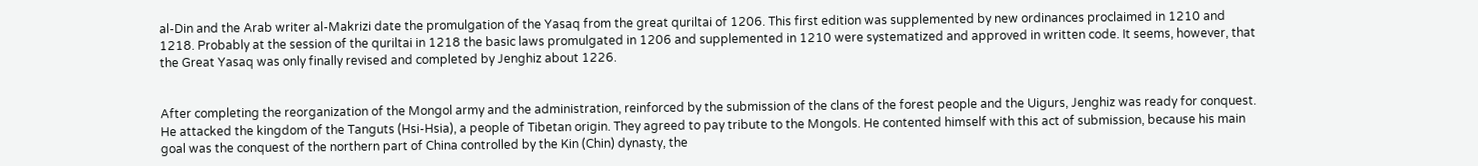al-Din and the Arab writer al-Makrizi date the promulgation of the Yasaq from the great quriltai of 1206. This first edition was supplemented by new ordinances proclaimed in 1210 and 1218. Probably at the session of the quriltai in 1218 the basic laws promulgated in 1206 and supplemented in 1210 were systematized and approved in written code. It seems, however, that the Great Yasaq was only finally revised and completed by Jenghiz about 1226.


After completing the reorganization of the Mongol army and the administration, reinforced by the submission of the clans of the forest people and the Uigurs, Jenghiz was ready for conquest. He attacked the kingdom of the Tanguts (Hsi-Hsia), a people of Tibetan origin. They agreed to pay tribute to the Mongols. He contented himself with this act of submission, because his main goal was the conquest of the northern part of China controlled by the Kin (Chin) dynasty, the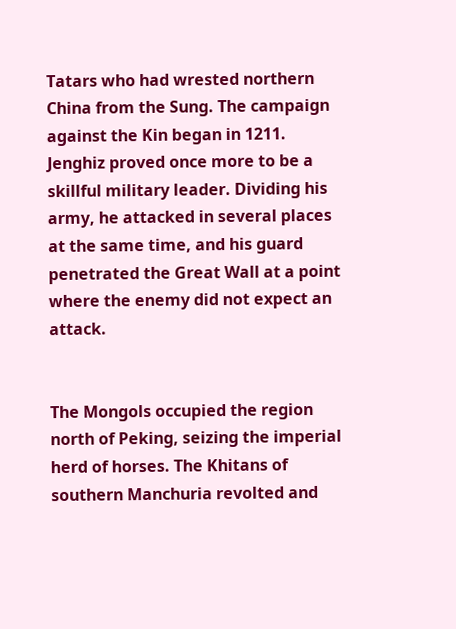Tatars who had wrested northern China from the Sung. The campaign against the Kin began in 1211. Jenghiz proved once more to be a skillful military leader. Dividing his army, he attacked in several places at the same time, and his guard penetrated the Great Wall at a point where the enemy did not expect an attack.


The Mongols occupied the region north of Peking, seizing the imperial herd of horses. The Khitans of southern Manchuria revolted and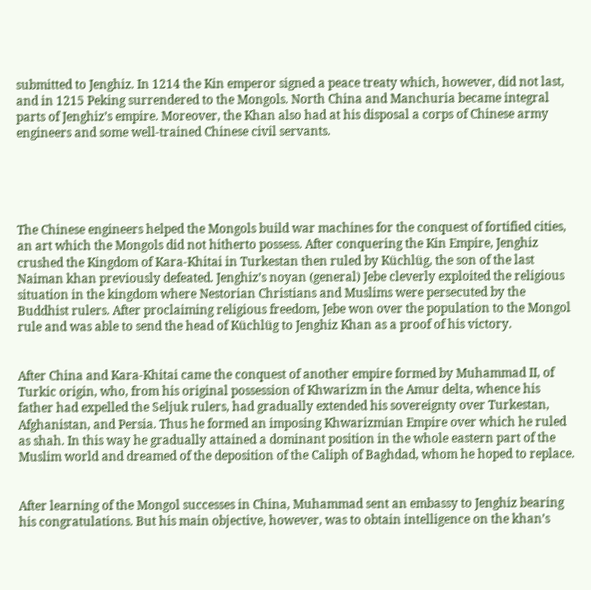submitted to Jenghiz. In 1214 the Kin emperor signed a peace treaty which, however, did not last, and in 1215 Peking surrendered to the Mongols. North China and Manchuria became integral parts of Jenghiz’s empire. Moreover, the Khan also had at his disposal a corps of Chinese army engineers and some well-trained Chinese civil servants.





The Chinese engineers helped the Mongols build war machines for the conquest of fortified cities, an art which the Mongols did not hitherto possess. After conquering the Kin Empire, Jenghiz crushed the Kingdom of Kara-Khitai in Turkestan then ruled by Küchlüg, the son of the last Naiman khan previously defeated. Jenghiz’s noyan (general) Jebe cleverly exploited the religious situation in the kingdom where Nestorian Christians and Muslims were persecuted by the Buddhist rulers. After proclaiming religious freedom, Jebe won over the population to the Mongol rule and was able to send the head of Küchlüg to Jenghiz Khan as a proof of his victory.


After China and Kara-Khitai came the conquest of another empire formed by Muhammad II, of Turkic origin, who, from his original possession of Khwarizm in the Amur delta, whence his father had expelled the Seljuk rulers, had gradually extended his sovereignty over Turkestan, Afghanistan, and Persia. Thus he formed an imposing Khwarizmian Empire over which he ruled as shah. In this way he gradually attained a dominant position in the whole eastern part of the Muslim world and dreamed of the deposition of the Caliph of Baghdad, whom he hoped to replace.


After learning of the Mongol successes in China, Muhammad sent an embassy to Jenghiz bearing his congratulations. But his main objective, however, was to obtain intelligence on the khan’s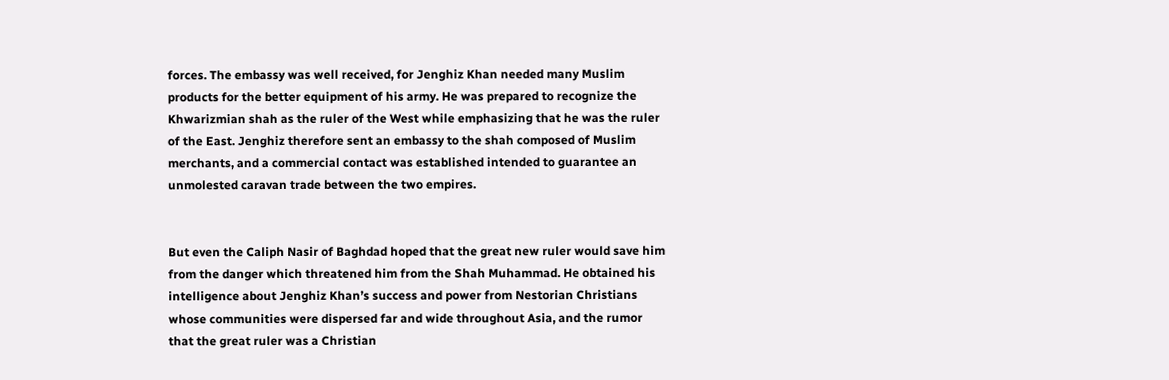forces. The embassy was well received, for Jenghiz Khan needed many Muslim products for the better equipment of his army. He was prepared to recognize the Khwarizmian shah as the ruler of the West while emphasizing that he was the ruler of the East. Jenghiz therefore sent an embassy to the shah composed of Muslim merchants, and a commercial contact was established intended to guarantee an unmolested caravan trade between the two empires.


But even the Caliph Nasir of Baghdad hoped that the great new ruler would save him from the danger which threatened him from the Shah Muhammad. He obtained his intelligence about Jenghiz Khan’s success and power from Nestorian Christians whose communities were dispersed far and wide throughout Asia, and the rumor that the great ruler was a Christian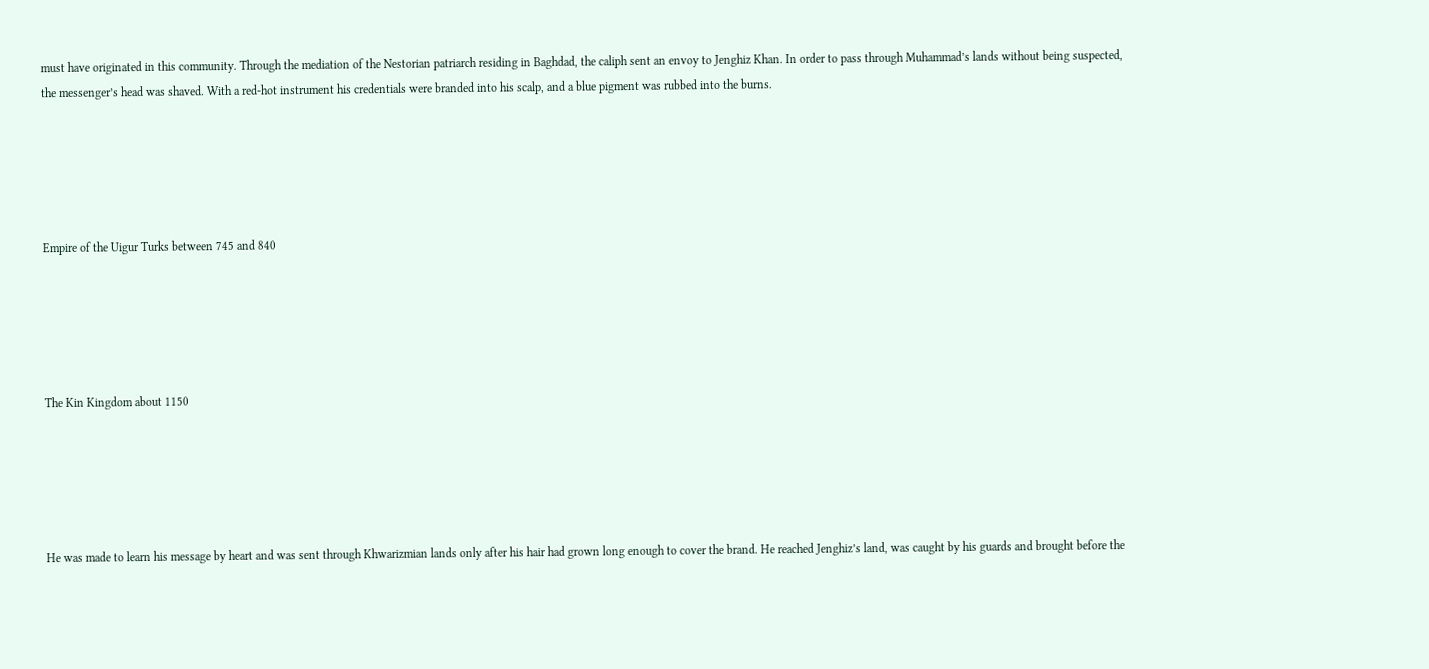must have originated in this community. Through the mediation of the Nestorian patriarch residing in Baghdad, the caliph sent an envoy to Jenghiz Khan. In order to pass through Muhammad’s lands without being suspected, the messenger’s head was shaved. With a red-hot instrument his credentials were branded into his scalp, and a blue pigment was rubbed into the burns.





Empire of the Uigur Turks between 745 and 840





The Kin Kingdom about 1150





He was made to learn his message by heart and was sent through Khwarizmian lands only after his hair had grown long enough to cover the brand. He reached Jenghiz’s land, was caught by his guards and brought before the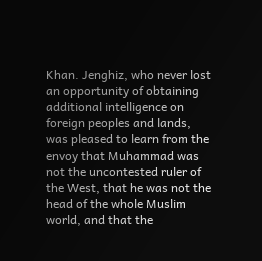Khan. Jenghiz, who never lost an opportunity of obtaining additional intelligence on foreign peoples and lands, was pleased to learn from the envoy that Muhammad was not the uncontested ruler of the West, that he was not the head of the whole Muslim world, and that the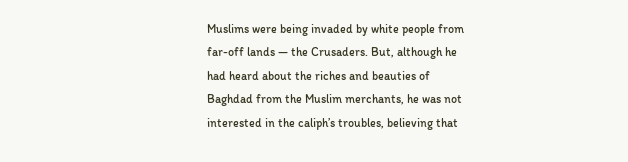Muslims were being invaded by white people from far-off lands — the Crusaders. But, although he had heard about the riches and beauties of Baghdad from the Muslim merchants, he was not interested in the caliph’s troubles, believing that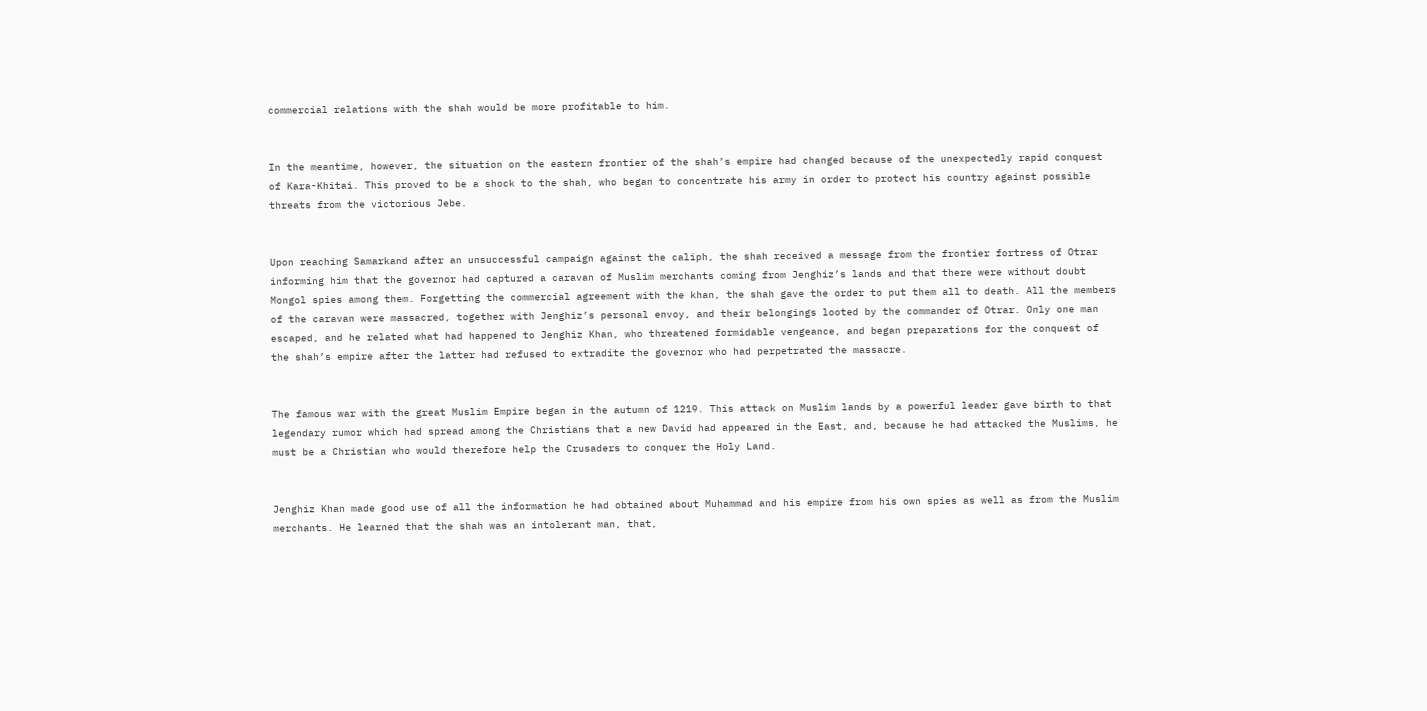commercial relations with the shah would be more profitable to him.


In the meantime, however, the situation on the eastern frontier of the shah’s empire had changed because of the unexpectedly rapid conquest of Kara-Khitai. This proved to be a shock to the shah, who began to concentrate his army in order to protect his country against possible threats from the victorious Jebe.


Upon reaching Samarkand after an unsuccessful campaign against the caliph, the shah received a message from the frontier fortress of Otrar informing him that the governor had captured a caravan of Muslim merchants coming from Jenghiz’s lands and that there were without doubt Mongol spies among them. Forgetting the commercial agreement with the khan, the shah gave the order to put them all to death. All the members of the caravan were massacred, together with Jenghiz’s personal envoy, and their belongings looted by the commander of Otrar. Only one man escaped, and he related what had happened to Jenghiz Khan, who threatened formidable vengeance, and began preparations for the conquest of the shah’s empire after the latter had refused to extradite the governor who had perpetrated the massacre.


The famous war with the great Muslim Empire began in the autumn of 1219. This attack on Muslim lands by a powerful leader gave birth to that legendary rumor which had spread among the Christians that a new David had appeared in the East, and, because he had attacked the Muslims, he must be a Christian who would therefore help the Crusaders to conquer the Holy Land.


Jenghiz Khan made good use of all the information he had obtained about Muhammad and his empire from his own spies as well as from the Muslim merchants. He learned that the shah was an intolerant man, that,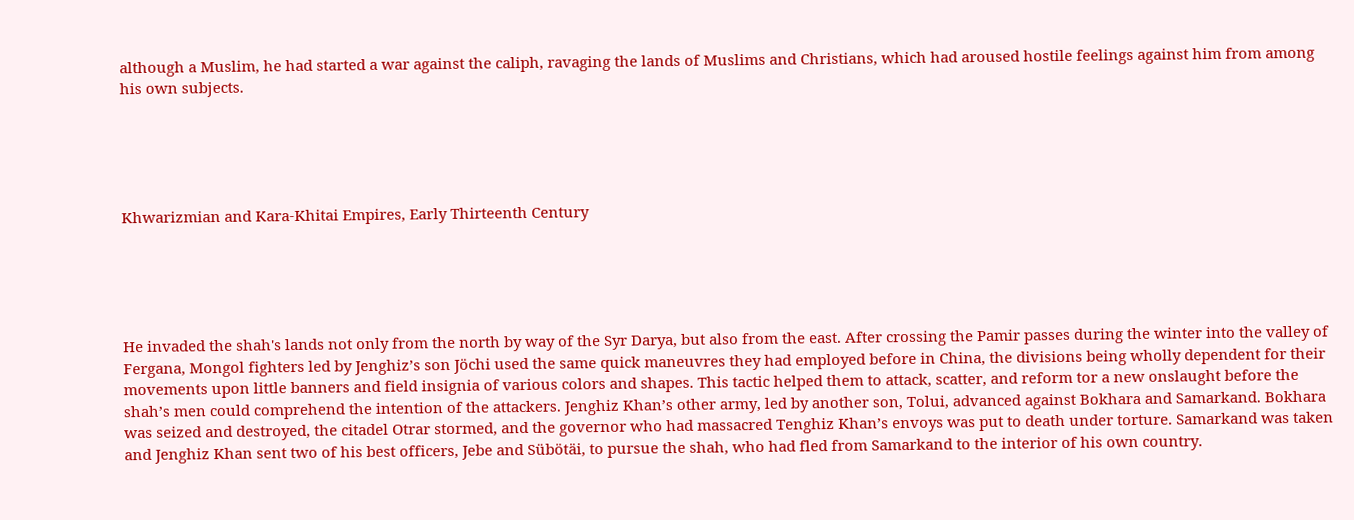although a Muslim, he had started a war against the caliph, ravaging the lands of Muslims and Christians, which had aroused hostile feelings against him from among his own subjects.





Khwarizmian and Kara-Khitai Empires, Early Thirteenth Century





He invaded the shah's lands not only from the north by way of the Syr Darya, but also from the east. After crossing the Pamir passes during the winter into the valley of Fergana, Mongol fighters led by Jenghiz’s son Jöchi used the same quick maneuvres they had employed before in China, the divisions being wholly dependent for their movements upon little banners and field insignia of various colors and shapes. This tactic helped them to attack, scatter, and reform tor a new onslaught before the shah’s men could comprehend the intention of the attackers. Jenghiz Khan’s other army, led by another son, Tolui, advanced against Bokhara and Samarkand. Bokhara was seized and destroyed, the citadel Otrar stormed, and the governor who had massacred Tenghiz Khan’s envoys was put to death under torture. Samarkand was taken and Jenghiz Khan sent two of his best officers, Jebe and Sübötäi, to pursue the shah, who had fled from Samarkand to the interior of his own country.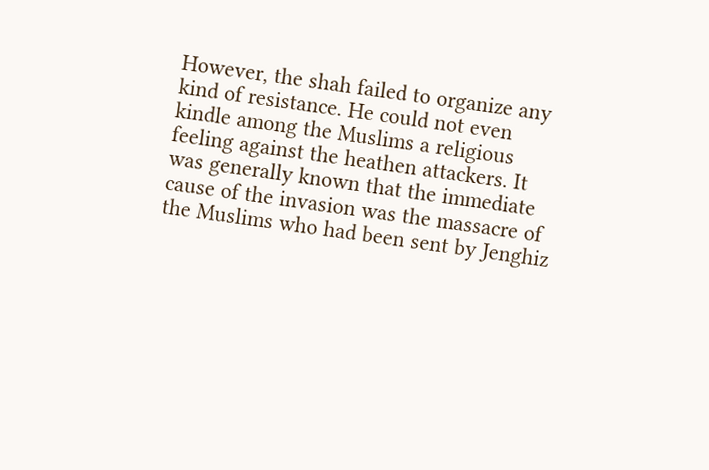However, the shah failed to organize any kind of resistance. He could not even kindle among the Muslims a religious feeling against the heathen attackers. It was generally known that the immediate cause of the invasion was the massacre of the Muslims who had been sent by Jenghiz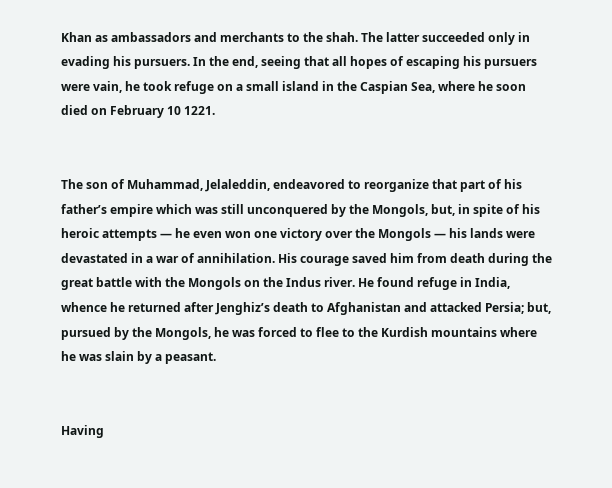Khan as ambassadors and merchants to the shah. The latter succeeded only in evading his pursuers. In the end, seeing that all hopes of escaping his pursuers were vain, he took refuge on a small island in the Caspian Sea, where he soon died on February 10 1221.


The son of Muhammad, Jelaleddin, endeavored to reorganize that part of his father’s empire which was still unconquered by the Mongols, but, in spite of his heroic attempts — he even won one victory over the Mongols — his lands were devastated in a war of annihilation. His courage saved him from death during the great battle with the Mongols on the Indus river. He found refuge in India, whence he returned after Jenghiz’s death to Afghanistan and attacked Persia; but, pursued by the Mongols, he was forced to flee to the Kurdish mountains where he was slain by a peasant.


Having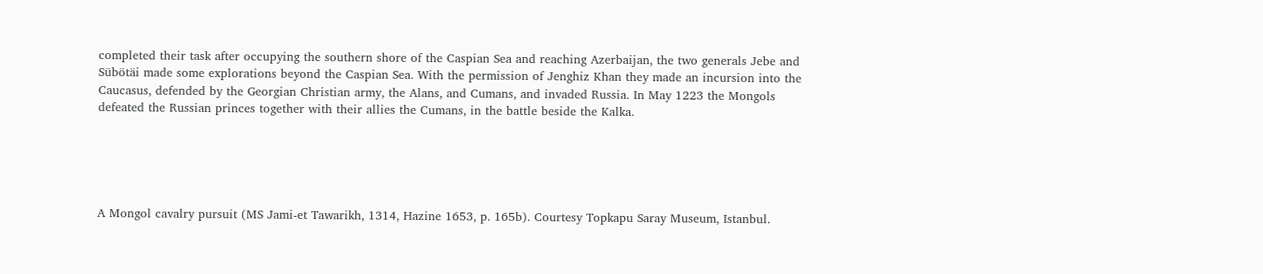completed their task after occupying the southern shore of the Caspian Sea and reaching Azerbaijan, the two generals Jebe and Sübötäi made some explorations beyond the Caspian Sea. With the permission of Jenghiz Khan they made an incursion into the Caucasus, defended by the Georgian Christian army, the Alans, and Cumans, and invaded Russia. In May 1223 the Mongols defeated the Russian princes together with their allies the Cumans, in the battle beside the Kalka.





A Mongol cavalry pursuit (MS Jami-et Tawarikh, 1314, Hazine 1653, p. 165b). Courtesy Topkapu Saray Museum, Istanbul.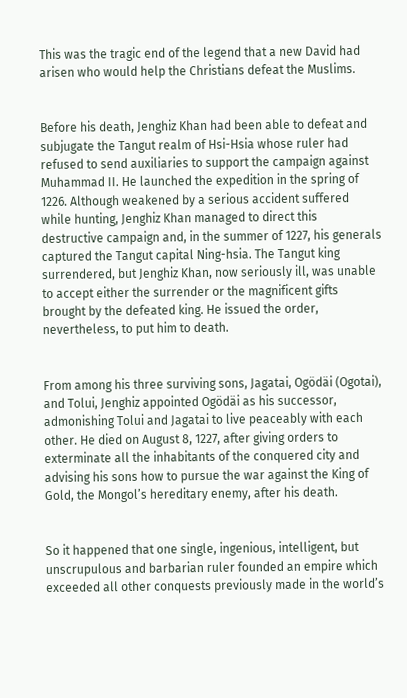This was the tragic end of the legend that a new David had arisen who would help the Christians defeat the Muslims.


Before his death, Jenghiz Khan had been able to defeat and subjugate the Tangut realm of Hsi-Hsia whose ruler had refused to send auxiliaries to support the campaign against Muhammad II. He launched the expedition in the spring of 1226. Although weakened by a serious accident suffered while hunting, Jenghiz Khan managed to direct this destructive campaign and, in the summer of 1227, his generals captured the Tangut capital Ning-hsia. The Tangut king surrendered, but Jenghiz Khan, now seriously ill, was unable to accept either the surrender or the magnificent gifts brought by the defeated king. He issued the order, nevertheless, to put him to death.


From among his three surviving sons, Jagatai, Ogödäi (Ogotai), and Tolui, Jenghiz appointed Ogödäi as his successor, admonishing Tolui and Jagatai to live peaceably with each other. He died on August 8, 1227, after giving orders to exterminate all the inhabitants of the conquered city and advising his sons how to pursue the war against the King of Gold, the Mongol’s hereditary enemy, after his death.


So it happened that one single, ingenious, intelligent, but unscrupulous and barbarian ruler founded an empire which exceeded all other conquests previously made in the world’s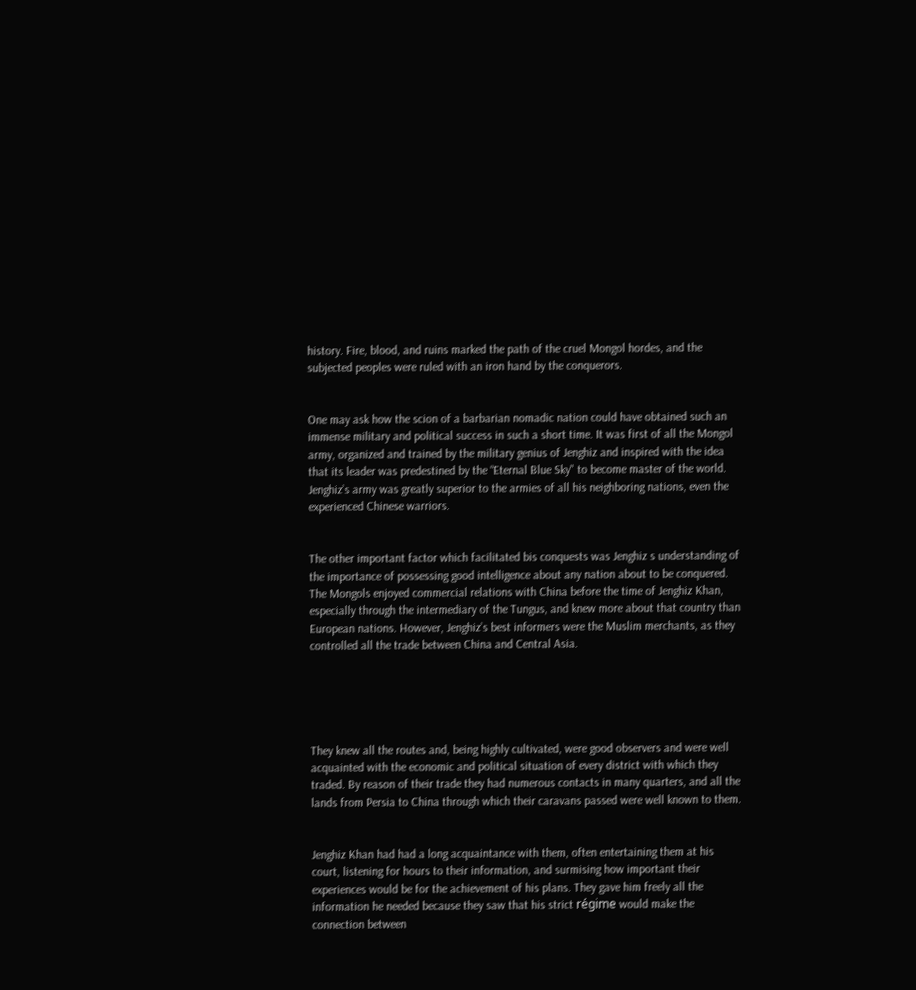history. Fire, blood, and ruins marked the path of the cruel Mongol hordes, and the subjected peoples were ruled with an iron hand by the conquerors.


One may ask how the scion of a barbarian nomadic nation could have obtained such an immense military and political success in such a short time. It was first of all the Mongol army, organized and trained by the military genius of Jenghiz and inspired with the idea that its leader was predestined by the “Eternal Blue Sky" to become master of the world. Jenghiz’s army was greatly superior to the armies of all his neighboring nations, even the experienced Chinese warriors.


The other important factor which facilitated bis conquests was Jenghiz s understanding of the importance of possessing good intelligence about any nation about to be conquered. The Mongols enjoyed commercial relations with China before the time of Jenghiz Khan, especially through the intermediary of the Tungus, and knew more about that country than European nations. However, Jenghiz’s best informers were the Muslim merchants, as they controlled all the trade between China and Central Asia.





They knew all the routes and, being highly cultivated, were good observers and were well acquainted with the economic and political situation of every district with which they traded. By reason of their trade they had numerous contacts in many quarters, and all the lands from Persia to China through which their caravans passed were well known to them.


Jenghiz Khan had had a long acquaintance with them, often entertaining them at his court, listening for hours to their information, and surmising how important their experiences would be for the achievement of his plans. They gave him freely all the information he needed because they saw that his strict régime would make the connection between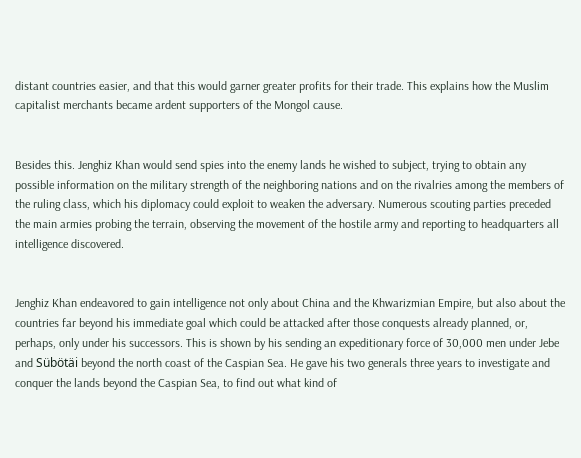distant countries easier, and that this would garner greater profits for their trade. This explains how the Muslim capitalist merchants became ardent supporters of the Mongol cause.


Besides this. Jenghiz Khan would send spies into the enemy lands he wished to subject, trying to obtain any possible information on the military strength of the neighboring nations and on the rivalries among the members of the ruling class, which his diplomacy could exploit to weaken the adversary. Numerous scouting parties preceded the main armies probing the terrain, observing the movement of the hostile army and reporting to headquarters all intelligence discovered.


Jenghiz Khan endeavored to gain intelligence not only about China and the Khwarizmian Empire, but also about the countries far beyond his immediate goal which could be attacked after those conquests already planned, or, perhaps, only under his successors. This is shown by his sending an expeditionary force of 30,000 men under Jebe and Sübötäi beyond the north coast of the Caspian Sea. He gave his two generals three years to investigate and conquer the lands beyond the Caspian Sea, to find out what kind of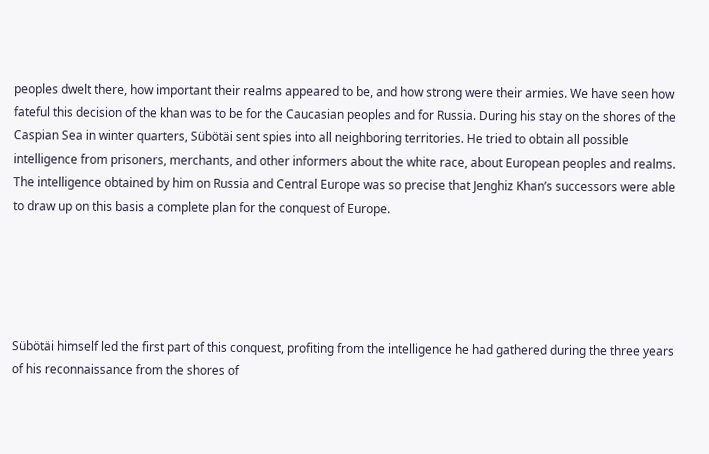peoples dwelt there, how important their realms appeared to be, and how strong were their armies. We have seen how fateful this decision of the khan was to be for the Caucasian peoples and for Russia. During his stay on the shores of the Caspian Sea in winter quarters, Sübötäi sent spies into all neighboring territories. He tried to obtain all possible intelligence from prisoners, merchants, and other informers about the white race, about European peoples and realms. The intelligence obtained by him on Russia and Central Europe was so precise that Jenghiz Khan’s successors were able to draw up on this basis a complete plan for the conquest of Europe.





Sübötäi himself led the first part of this conquest, profiting from the intelligence he had gathered during the three years of his reconnaissance from the shores of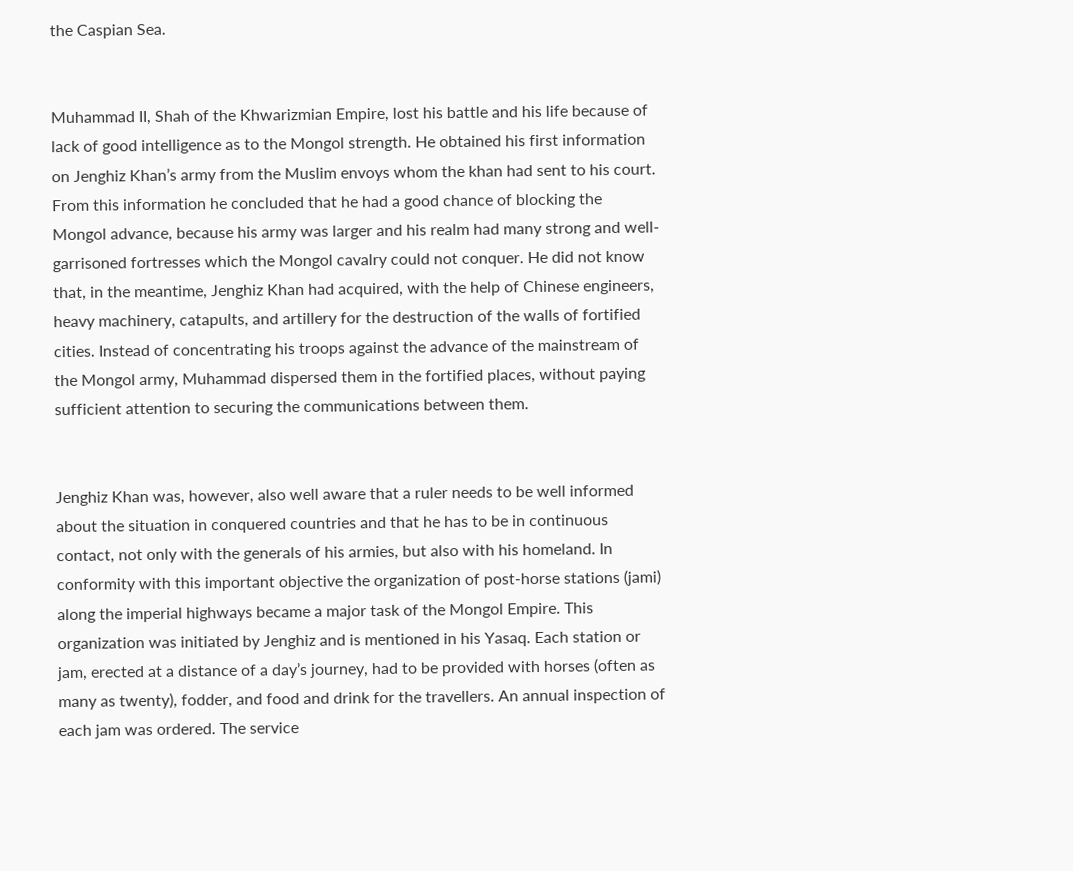the Caspian Sea.


Muhammad II, Shah of the Khwarizmian Empire, lost his battle and his life because of lack of good intelligence as to the Mongol strength. He obtained his first information on Jenghiz Khan’s army from the Muslim envoys whom the khan had sent to his court. From this information he concluded that he had a good chance of blocking the Mongol advance, because his army was larger and his realm had many strong and well-garrisoned fortresses which the Mongol cavalry could not conquer. He did not know that, in the meantime, Jenghiz Khan had acquired, with the help of Chinese engineers, heavy machinery, catapults, and artillery for the destruction of the walls of fortified cities. Instead of concentrating his troops against the advance of the mainstream of the Mongol army, Muhammad dispersed them in the fortified places, without paying sufficient attention to securing the communications between them.


Jenghiz Khan was, however, also well aware that a ruler needs to be well informed about the situation in conquered countries and that he has to be in continuous contact, not only with the generals of his armies, but also with his homeland. In conformity with this important objective the organization of post-horse stations (jami) along the imperial highways became a major task of the Mongol Empire. This organization was initiated by Jenghiz and is mentioned in his Yasaq. Each station or jam, erected at a distance of a day’s journey, had to be provided with horses (often as many as twenty), fodder, and food and drink for the travellers. An annual inspection of each jam was ordered. The service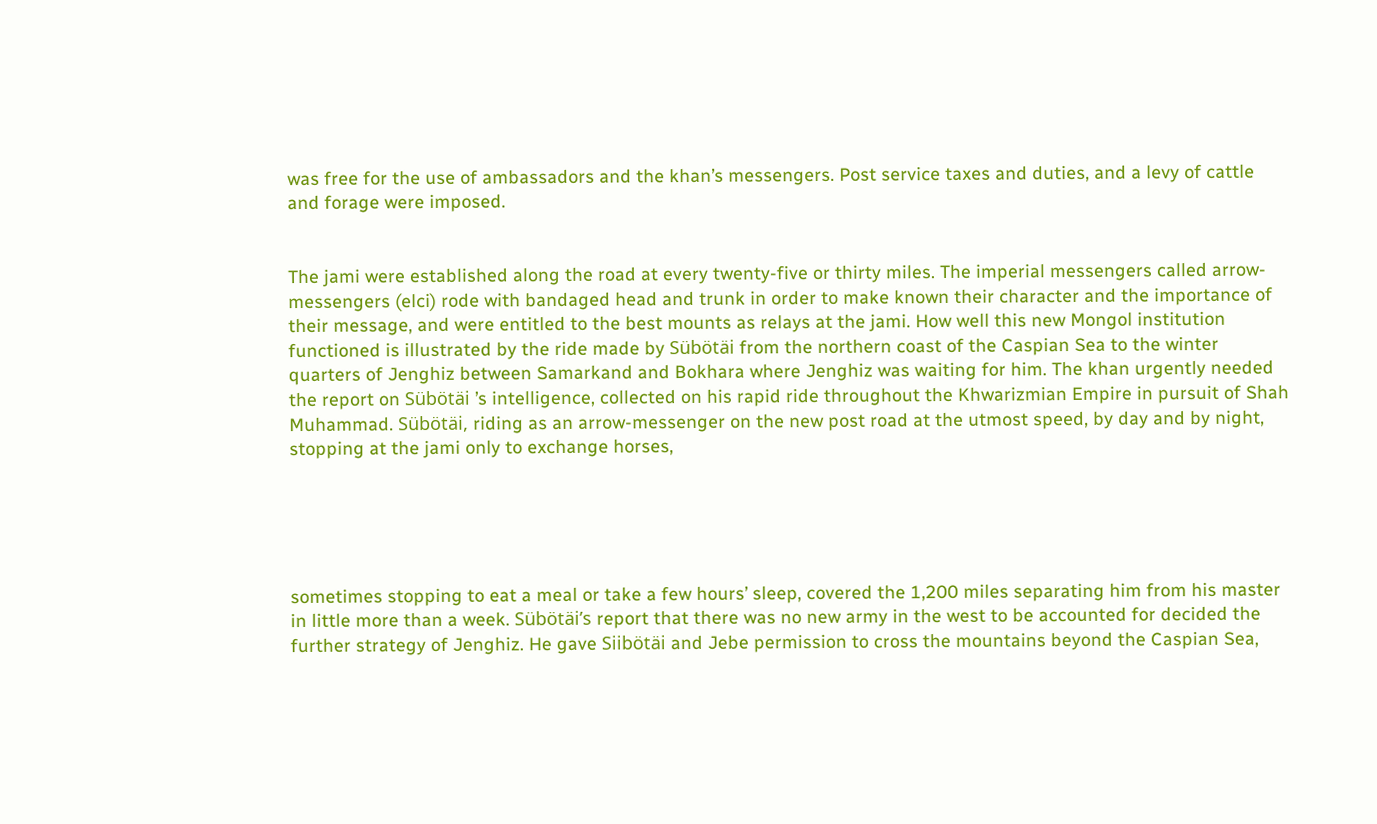was free for the use of ambassadors and the khan’s messengers. Post service taxes and duties, and a levy of cattle and forage were imposed.


The jami were established along the road at every twenty-five or thirty miles. The imperial messengers called arrow-messengers (elci) rode with bandaged head and trunk in order to make known their character and the importance of their message, and were entitled to the best mounts as relays at the jami. How well this new Mongol institution functioned is illustrated by the ride made by Sübötäi from the northern coast of the Caspian Sea to the winter quarters of Jenghiz between Samarkand and Bokhara where Jenghiz was waiting for him. The khan urgently needed the report on Sübötäi ’s intelligence, collected on his rapid ride throughout the Khwarizmian Empire in pursuit of Shah Muhammad. Sübötäi, riding as an arrow-messenger on the new post road at the utmost speed, by day and by night, stopping at the jami only to exchange horses,





sometimes stopping to eat a meal or take a few hours’ sleep, covered the 1,200 miles separating him from his master in little more than a week. Sübötäi’s report that there was no new army in the west to be accounted for decided the further strategy of Jenghiz. He gave Siibötäi and Jebe permission to cross the mountains beyond the Caspian Sea,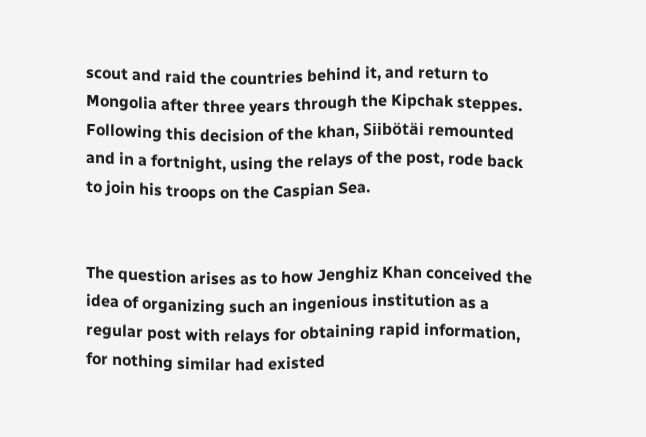scout and raid the countries behind it, and return to Mongolia after three years through the Kipchak steppes. Following this decision of the khan, Siibötäi remounted and in a fortnight, using the relays of the post, rode back to join his troops on the Caspian Sea.


The question arises as to how Jenghiz Khan conceived the idea of organizing such an ingenious institution as a regular post with relays for obtaining rapid information, for nothing similar had existed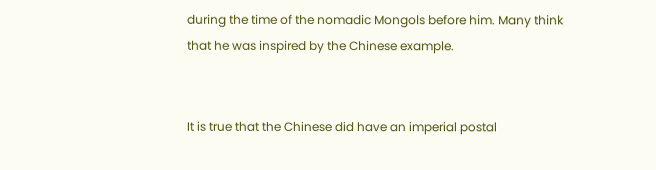during the time of the nomadic Mongols before him. Many think that he was inspired by the Chinese example.


It is true that the Chinese did have an imperial postal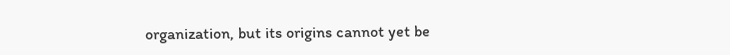organization, but its origins cannot yet be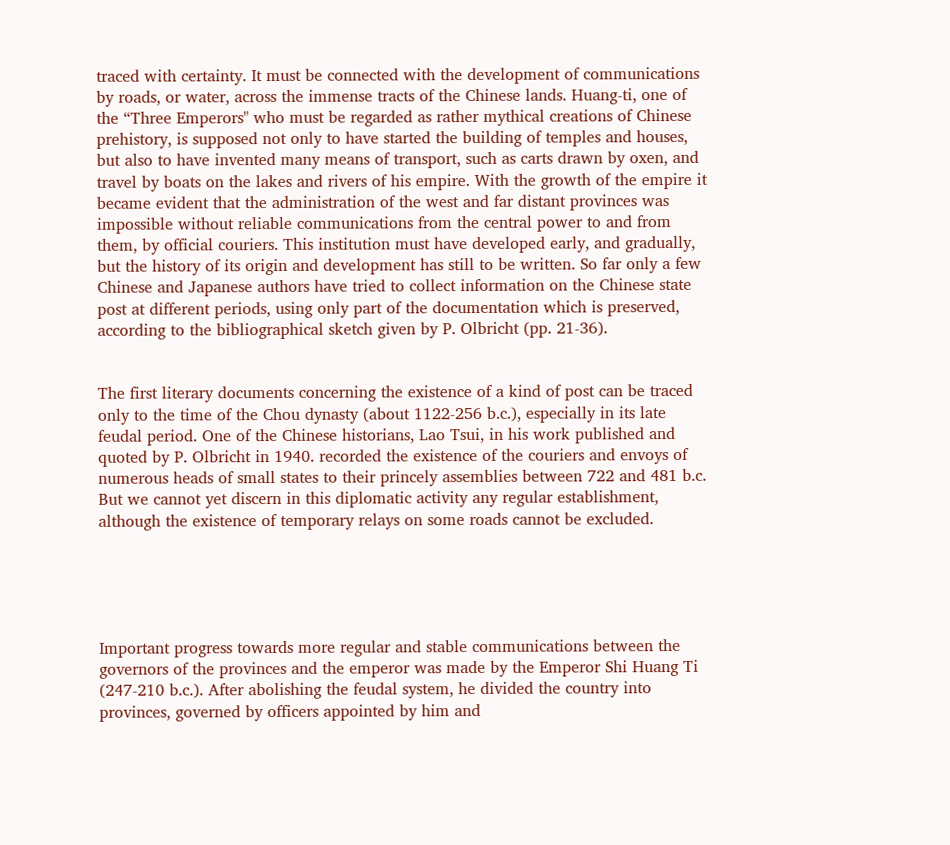traced with certainty. It must be connected with the development of communications by roads, or water, across the immense tracts of the Chinese lands. Huang-ti, one of the “Three Emperors" who must be regarded as rather mythical creations of Chinese prehistory, is supposed not only to have started the building of temples and houses, but also to have invented many means of transport, such as carts drawn by oxen, and travel by boats on the lakes and rivers of his empire. With the growth of the empire it became evident that the administration of the west and far distant provinces was impossible without reliable communications from the central power to and from them, by official couriers. This institution must have developed early, and gradually, but the history of its origin and development has still to be written. So far only a few Chinese and Japanese authors have tried to collect information on the Chinese state post at different periods, using only part of the documentation which is preserved, according to the bibliographical sketch given by P. Olbricht (pp. 21-36).


The first literary documents concerning the existence of a kind of post can be traced only to the time of the Chou dynasty (about 1122-256 b.c.), especially in its late feudal period. One of the Chinese historians, Lao Tsui, in his work published and quoted by P. Olbricht in 1940. recorded the existence of the couriers and envoys of numerous heads of small states to their princely assemblies between 722 and 481 b.c. But we cannot yet discern in this diplomatic activity any regular establishment, although the existence of temporary relays on some roads cannot be excluded.





Important progress towards more regular and stable communications between the governors of the provinces and the emperor was made by the Emperor Shi Huang Ti (247-210 b.c.). After abolishing the feudal system, he divided the country into provinces, governed by officers appointed by him and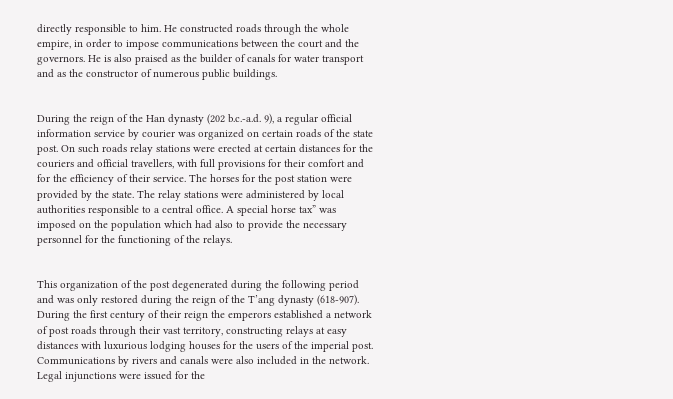directly responsible to him. He constructed roads through the whole empire, in order to impose communications between the court and the governors. He is also praised as the builder of canals for water transport and as the constructor of numerous public buildings.


During the reign of the Han dynasty (202 b.c.-a.d. 9), a regular official information service by courier was organized on certain roads of the state post. On such roads relay stations were erected at certain distances for the couriers and official travellers, with full provisions for their comfort and for the efficiency of their service. The horses for the post station were provided by the state. The relay stations were administered by local authorities responsible to a central office. A special horse tax” was imposed on the population which had also to provide the necessary personnel for the functioning of the relays.


This organization of the post degenerated during the following period and was only restored during the reign of the T’ang dynasty (618-907). During the first century of their reign the emperors established a network of post roads through their vast territory, constructing relays at easy distances with luxurious lodging houses for the users of the imperial post. Communications by rivers and canals were also included in the network. Legal injunctions were issued for the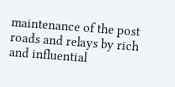maintenance of the post roads and relays by rich and influential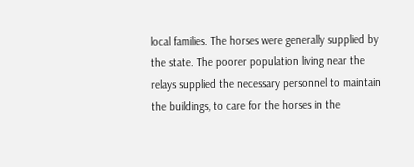local families. The horses were generally supplied by the state. The poorer population living near the relays supplied the necessary personnel to maintain the buildings, to care for the horses in the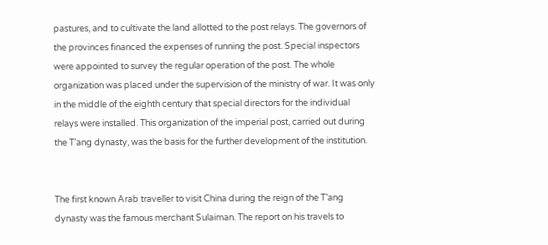pastures, and to cultivate the land allotted to the post relays. The governors of the provinces financed the expenses of running the post. Special inspectors were appointed to survey the regular operation of the post. The whole organization was placed under the supervision of the ministry of war. It was only in the middle of the eighth century that special directors for the individual relays were installed. This organization of the imperial post, carried out during the T’ang dynasty, was the basis for the further development of the institution.


The first known Arab traveller to visit China during the reign of the T’ang dynasty was the famous merchant Sulaiman. The report on his travels to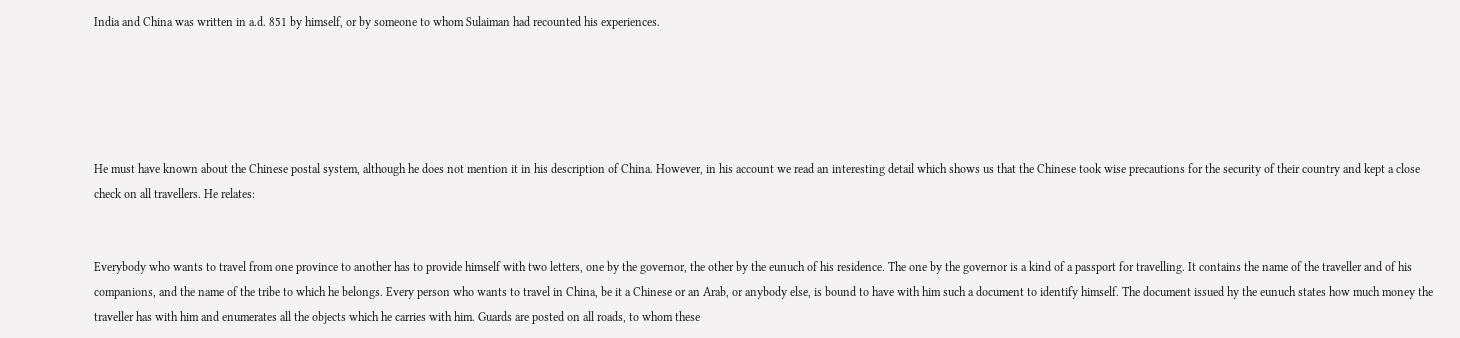India and China was written in a.d. 851 by himself, or by someone to whom Sulaiman had recounted his experiences.





He must have known about the Chinese postal system, although he does not mention it in his description of China. However, in his account we read an interesting detail which shows us that the Chinese took wise precautions for the security of their country and kept a close check on all travellers. He relates:


Everybody who wants to travel from one province to another has to provide himself with two letters, one by the governor, the other by the eunuch of his residence. The one by the governor is a kind of a passport for travelling. It contains the name of the traveller and of his companions, and the name of the tribe to which he belongs. Every person who wants to travel in China, be it a Chinese or an Arab, or anybody else, is bound to have with him such a document to identify himself. The document issued hy the eunuch states how much money the traveller has with him and enumerates all the objects which he carries with him. Guards are posted on all roads, to whom these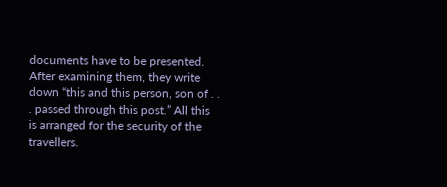documents have to be presented. After examining them, they write down “this and this person, son of . . . passed through this post.” All this is arranged for the security of the travellers.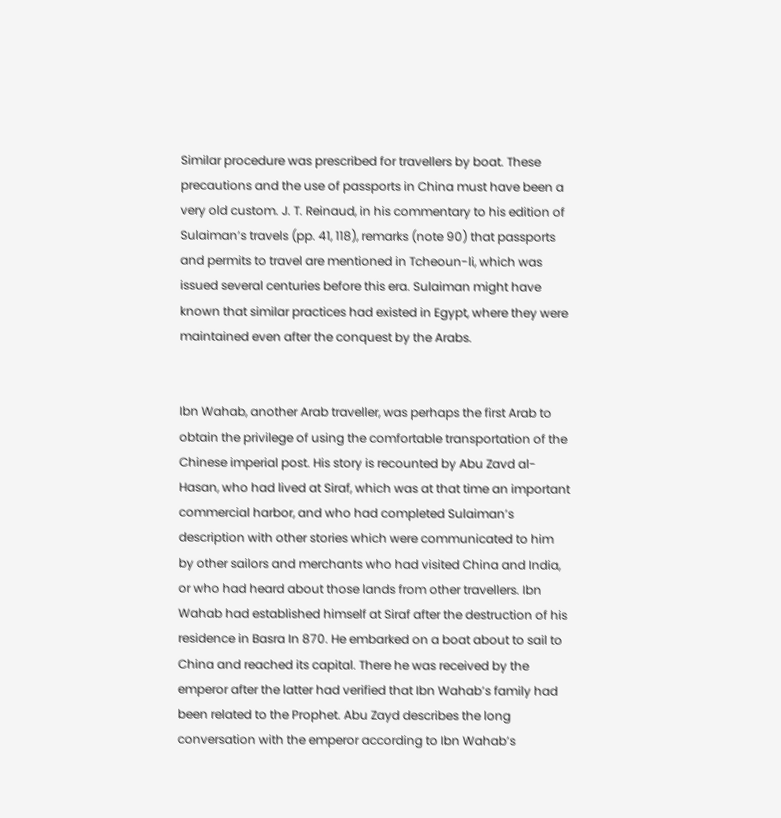Similar procedure was prescribed for travellers by boat. These precautions and the use of passports in China must have been a very old custom. J. T. Reinaud, in his commentary to his edition of Sulaiman’s travels (pp. 41, 118), remarks (note 90) that passports and permits to travel are mentioned in Tcheoun-li, which was issued several centuries before this era. Sulaiman might have known that similar practices had existed in Egypt, where they were maintained even after the conquest by the Arabs.


Ibn Wahab, another Arab traveller, was perhaps the first Arab to obtain the privilege of using the comfortable transportation of the Chinese imperial post. His story is recounted by Abu Zavd al-Hasan, who had lived at Siraf, which was at that time an important commercial harbor, and who had completed Sulaiman’s description with other stories which were communicated to him by other sailors and merchants who had visited China and India, or who had heard about those lands from other travellers. Ibn Wahab had established himself at Siraf after the destruction of his residence in Basra In 870. He embarked on a boat about to sail to China and reached its capital. There he was received by the emperor after the latter had verified that Ibn Wahab’s family had been related to the Prophet. Abu Zayd describes the long conversation with the emperor according to Ibn Wahab’s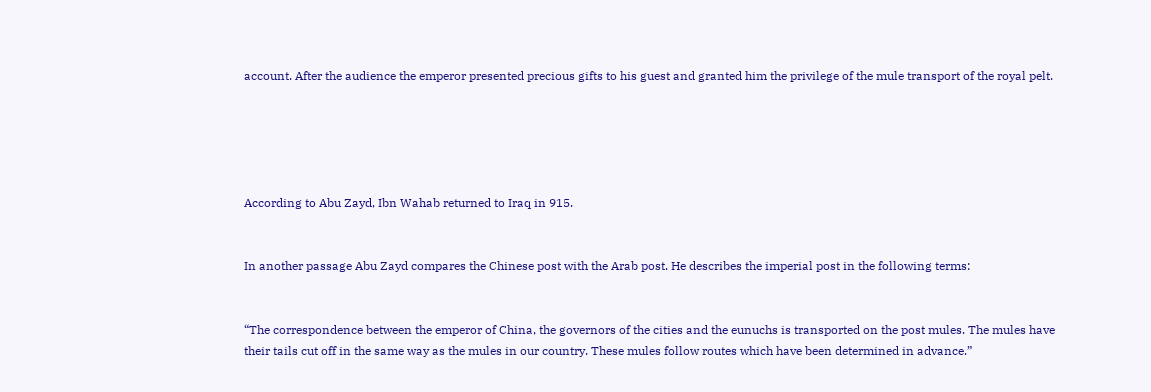account. After the audience the emperor presented precious gifts to his guest and granted him the privilege of the mule transport of the royal pelt.





According to Abu Zayd, Ibn Wahab returned to Iraq in 915.


In another passage Abu Zayd compares the Chinese post with the Arab post. He describes the imperial post in the following terms:


“The correspondence between the emperor of China, the governors of the cities and the eunuchs is transported on the post mules. The mules have their tails cut off in the same way as the mules in our country. These mules follow routes which have been determined in advance.”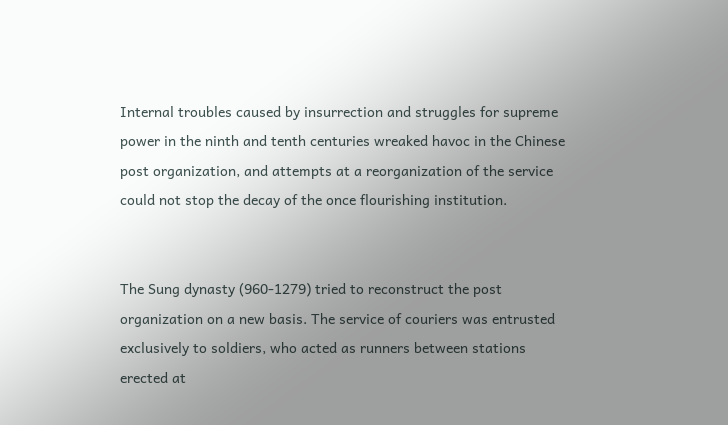Internal troubles caused by insurrection and struggles for supreme power in the ninth and tenth centuries wreaked havoc in the Chinese post organization, and attempts at a reorganization of the service could not stop the decay of the once flourishing institution.


The Sung dynasty (960-1279) tried to reconstruct the post organization on a new basis. The service of couriers was entrusted exclusively to soldiers, who acted as runners between stations erected at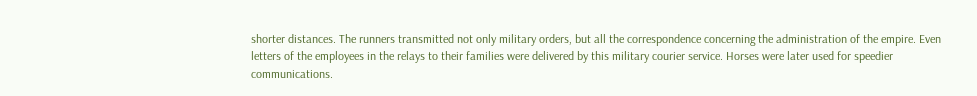shorter distances. The runners transmitted not only military orders, but all the correspondence concerning the administration of the empire. Even letters of the employees in the relays to their families were delivered by this military courier service. Horses were later used for speedier communications.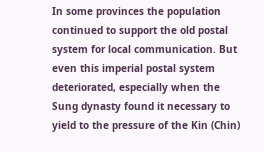In some provinces the population continued to support the old postal system for local communication. But even this imperial postal system deteriorated, especially when the Sung dynasty found it necessary to yield to the pressure of the Kin (Chin)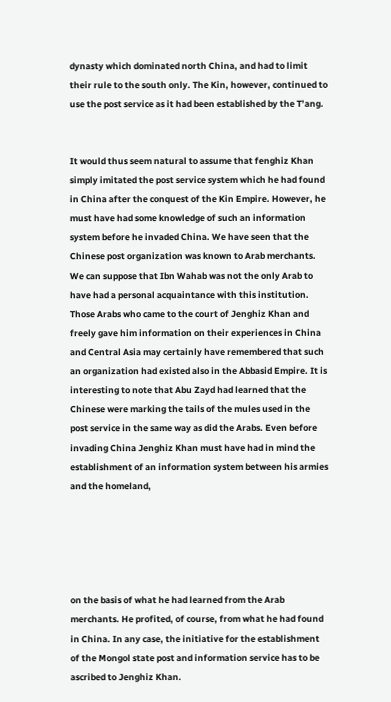dynasty which dominated north China, and had to limit their rule to the south only. The Kin, however, continued to use the post service as it had been established by the T’ang.


It would thus seem natural to assume that fenghiz Khan simply imitated the post service system which he had found in China after the conquest of the Kin Empire. However, he must have had some knowledge of such an information system before he invaded China. We have seen that the Chinese post organization was known to Arab merchants. We can suppose that Ibn Wahab was not the only Arab to have had a personal acquaintance with this institution. Those Arabs who came to the court of Jenghiz Khan and freely gave him information on their experiences in China and Central Asia may certainly have remembered that such an organization had existed also in the Abbasid Empire. It is interesting to note that Abu Zayd had learned that the Chinese were marking the tails of the mules used in the post service in the same way as did the Arabs. Even before invading China Jenghiz Khan must have had in mind the establishment of an information system between his armies and the homeland,





on the basis of what he had learned from the Arab merchants. He profited, of course, from what he had found in China. In any case, the initiative for the establishment of the Mongol state post and information service has to be ascribed to Jenghiz Khan.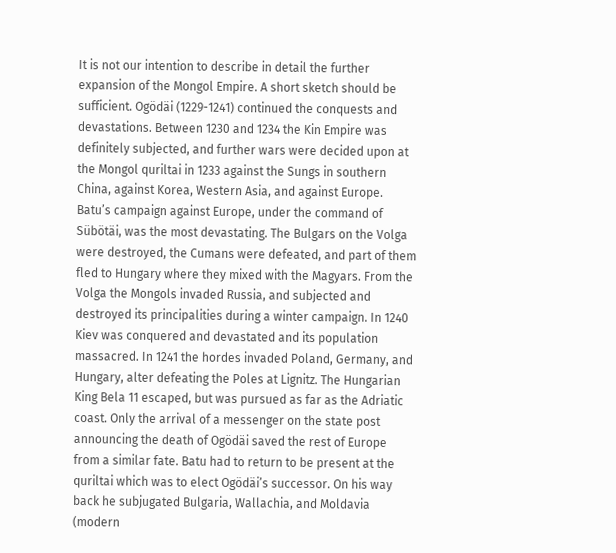It is not our intention to describe in detail the further expansion of the Mongol Empire. A short sketch should be sufficient. Ogödäi (1229-1241) continued the conquests and devastations. Between 1230 and 1234 the Kin Empire was definitely subjected, and further wars were decided upon at the Mongol quriltai in 1233 against the Sungs in southern China, against Korea, Western Asia, and against Europe. Batu’s campaign against Europe, under the command of Sübötäi, was the most devastating. The Bulgars on the Volga were destroyed, the Cumans were defeated, and part of them fled to Hungary where they mixed with the Magyars. From the Volga the Mongols invaded Russia, and subjected and destroyed its principalities during a winter campaign. In 1240 Kiev was conquered and devastated and its population massacred. In 1241 the hordes invaded Poland, Germany, and Hungary, alter defeating the Poles at Lignitz. The Hungarian King Bela 11 escaped, but was pursued as far as the Adriatic coast. Only the arrival of a messenger on the state post announcing the death of Ogödäi saved the rest of Europe from a similar fate. Batu had to return to be present at the quriltai which was to elect Ogödäi’s successor. On his way back he subjugated Bulgaria, Wallachia, and Moldavia (modern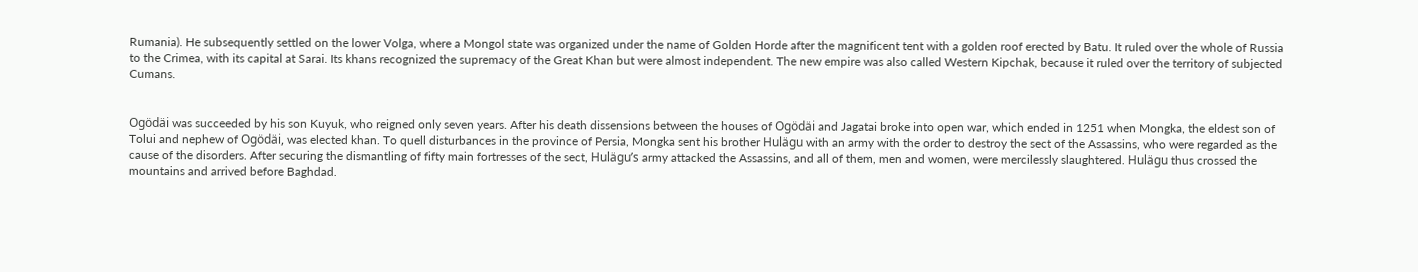Rumania). He subsequently settled on the lower Volga, where a Mongol state was organized under the name of Golden Horde after the magnificent tent with a golden roof erected by Batu. It ruled over the whole of Russia to the Crimea, with its capital at Sarai. Its khans recognized the supremacy of the Great Khan but were almost independent. The new empire was also called Western Kipchak, because it ruled over the territory of subjected Cumans.


Ogödäi was succeeded by his son Kuyuk, who reigned only seven years. After his death dissensions between the houses of Ogödäi and Jagatai broke into open war, which ended in 1251 when Mongka, the eldest son of Tolui and nephew of Ogödäi, was elected khan. To quell disturbances in the province of Persia, Mongka sent his brother Hulägu with an army with the order to destroy the sect of the Assassins, who were regarded as the cause of the disorders. After securing the dismantling of fifty main fortresses of the sect, Hulägu’s army attacked the Assassins, and all of them, men and women, were mercilessly slaughtered. Hulägu thus crossed the mountains and arrived before Baghdad.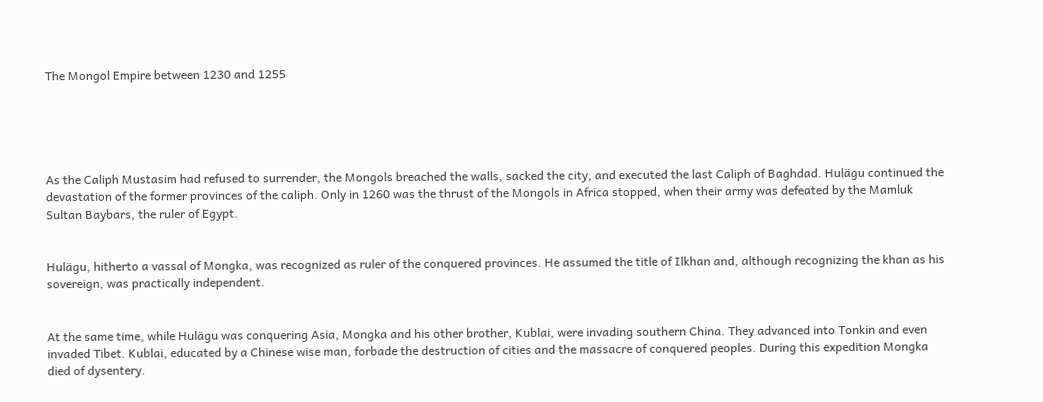The Mongol Empire between 1230 and 1255





As the Caliph Mustasim had refused to surrender, the Mongols breached the walls, sacked the city, and executed the last Caliph of Baghdad. Hulägu continued the devastation of the former provinces of the caliph. Only in 1260 was the thrust of the Mongols in Africa stopped, when their army was defeated by the Mamluk Sultan Baybars, the ruler of Egypt.


Hulägu, hitherto a vassal of Mongka, was recognized as ruler of the conquered provinces. He assumed the title of Ilkhan and, although recognizing the khan as his sovereign, was practically independent.


At the same time, while Hulägu was conquering Asia, Mongka and his other brother, Kublai, were invading southern China. They advanced into Tonkin and even invaded Tibet. Kublai, educated by a Chinese wise man, forbade the destruction of cities and the massacre of conquered peoples. During this expedition Mongka died of dysentery.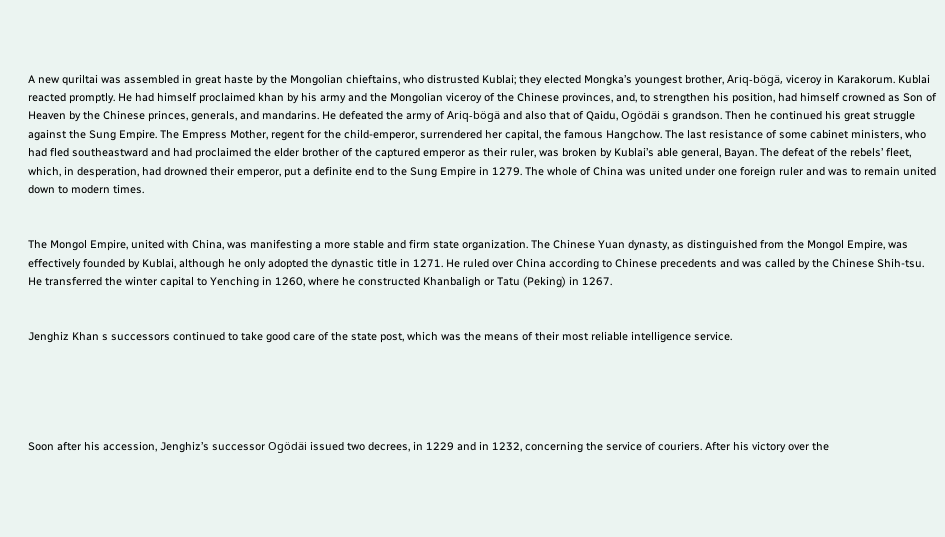A new quriltai was assembled in great haste by the Mongolian chieftains, who distrusted Kublai; they elected Mongka’s youngest brother, Ariq-bögä, viceroy in Karakorum. Kublai reacted promptly. He had himself proclaimed khan by his army and the Mongolian viceroy of the Chinese provinces, and, to strengthen his position, had himself crowned as Son of Heaven by the Chinese princes, generals, and mandarins. He defeated the army of Ariq-bögä and also that of Qaidu, Ogödäi s grandson. Then he continued his great struggle against the Sung Empire. The Empress Mother, regent for the child-emperor, surrendered her capital, the famous Hangchow. The last resistance of some cabinet ministers, who had fled southeastward and had proclaimed the elder brother of the captured emperor as their ruler, was broken by Kublai’s able general, Bayan. The defeat of the rebels’ fleet, which, in desperation, had drowned their emperor, put a definite end to the Sung Empire in 1279. The whole of China was united under one foreign ruler and was to remain united down to modern times.


The Mongol Empire, united with China, was manifesting a more stable and firm state organization. The Chinese Yuan dynasty, as distinguished from the Mongol Empire, was effectively founded by Kublai, although he only adopted the dynastic title in 1271. He ruled over China according to Chinese precedents and was called by the Chinese Shih-tsu. He transferred the winter capital to Yenching in 1260, where he constructed Khanbaligh or Tatu (Peking) in 1267.


Jenghiz Khan s successors continued to take good care of the state post, which was the means of their most reliable intelligence service.





Soon after his accession, Jenghiz’s successor Ogödäi issued two decrees, in 1229 and in 1232, concerning the service of couriers. After his victory over the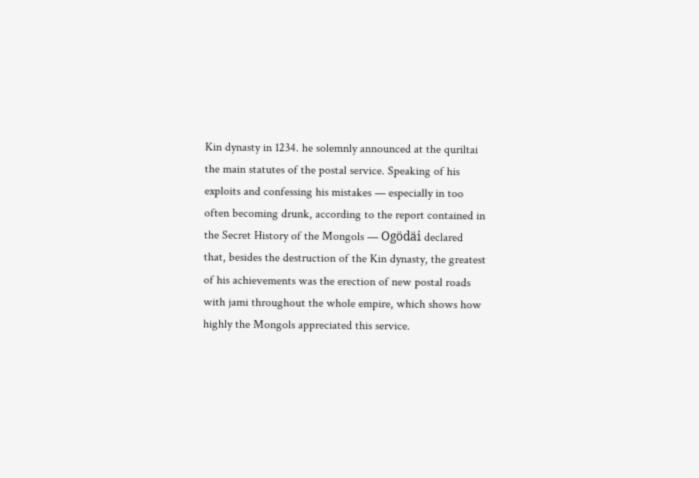Kin dynasty in 1234. he solemnly announced at the quriltai the main statutes of the postal service. Speaking of his exploits and confessing his mistakes — especially in too often becoming drunk, according to the report contained in the Secret History of the Mongols — Ogödäi declared that, besides the destruction of the Kin dynasty, the greatest of his achievements was the erection of new postal roads with jami throughout the whole empire, which shows how highly the Mongols appreciated this service.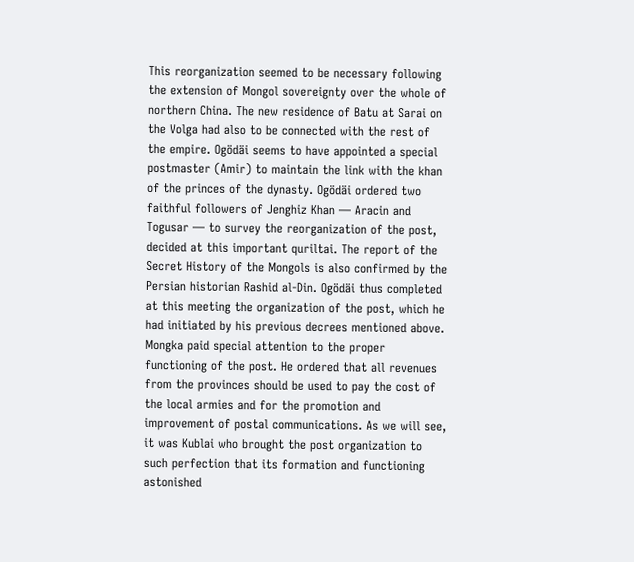This reorganization seemed to be necessary following the extension of Mongol sovereignty over the whole of northern China. The new residence of Batu at Sarai on the Volga had also to be connected with the rest of the empire. Ogödäi seems to have appointed a special postmaster (Amir) to maintain the link with the khan of the princes of the dynasty. Ogödäi ordered two faithful followers of Jenghiz Khan — Aracin and Togusar — to survey the reorganization of the post, decided at this important quriltai. The report of the Secret History of the Mongols is also confirmed by the Persian historian Rashid al-Din. Ogödäi thus completed at this meeting the organization of the post, which he had initiated by his previous decrees mentioned above. Mongka paid special attention to the proper functioning of the post. He ordered that all revenues from the provinces should be used to pay the cost of the local armies and for the promotion and improvement of postal communications. As we will see, it was Kublai who brought the post organization to such perfection that its formation and functioning astonished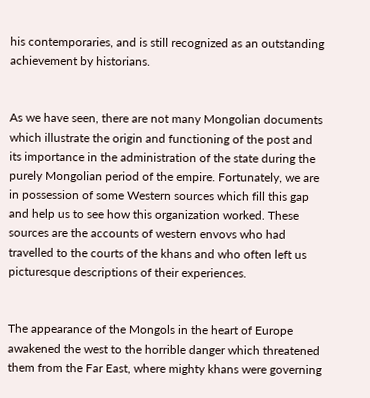his contemporaries, and is still recognized as an outstanding achievement by historians.


As we have seen, there are not many Mongolian documents which illustrate the origin and functioning of the post and its importance in the administration of the state during the purely Mongolian period of the empire. Fortunately, we are in possession of some Western sources which fill this gap and help us to see how this organization worked. These sources are the accounts of western envovs who had travelled to the courts of the khans and who often left us picturesque descriptions of their experiences.


The appearance of the Mongols in the heart of Europe awakened the west to the horrible danger which threatened them from the Far East, where mighty khans were governing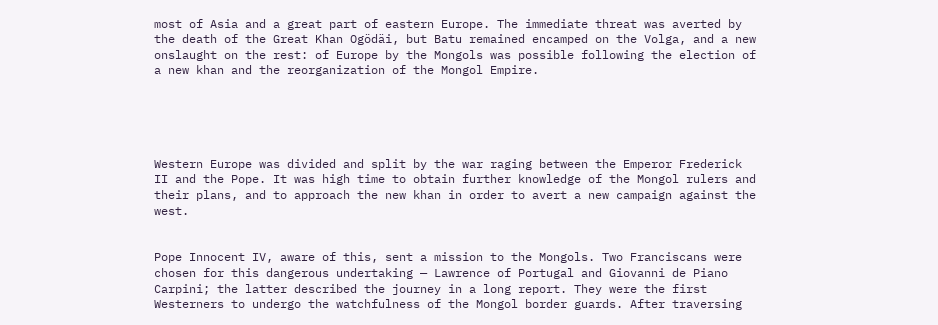most of Asia and a great part of eastern Europe. The immediate threat was averted by the death of the Great Khan Ogödäi, but Batu remained encamped on the Volga, and a new onslaught on the rest: of Europe by the Mongols was possible following the election of a new khan and the reorganization of the Mongol Empire.





Western Europe was divided and split by the war raging between the Emperor Frederick II and the Pope. It was high time to obtain further knowledge of the Mongol rulers and their plans, and to approach the new khan in order to avert a new campaign against the west.


Pope Innocent IV, aware of this, sent a mission to the Mongols. Two Franciscans were chosen for this dangerous undertaking — Lawrence of Portugal and Giovanni de Piano Carpini; the latter described the journey in a long report. They were the first Westerners to undergo the watchfulness of the Mongol border guards. After traversing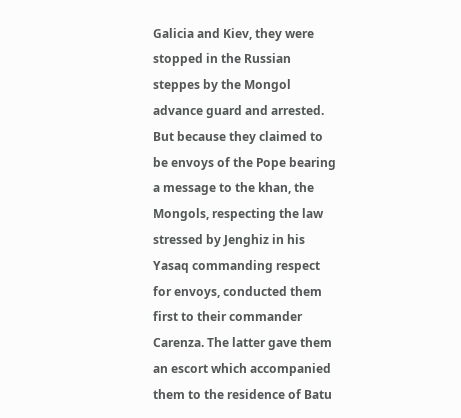Galicia and Kiev, they were stopped in the Russian steppes by the Mongol advance guard and arrested. But because they claimed to be envoys of the Pope bearing a message to the khan, the Mongols, respecting the law stressed by Jenghiz in his Yasaq commanding respect for envoys, conducted them first to their commander Carenza. The latter gave them an escort which accompanied them to the residence of Batu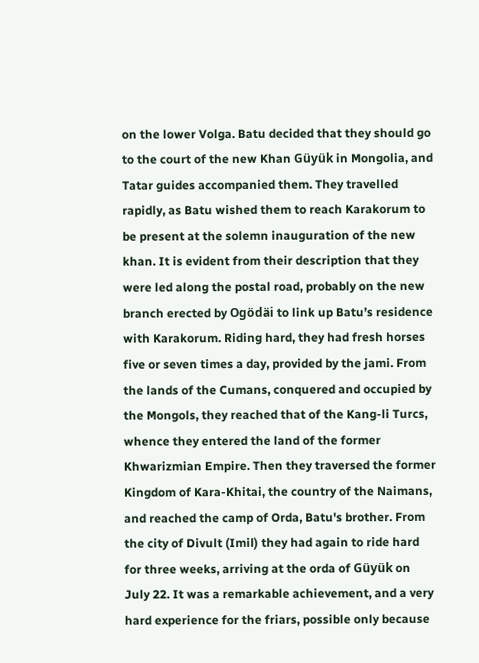on the lower Volga. Batu decided that they should go to the court of the new Khan Güyük in Mongolia, and Tatar guides accompanied them. They travelled rapidly, as Batu wished them to reach Karakorum to be present at the solemn inauguration of the new khan. It is evident from their description that they were led along the postal road, probably on the new branch erected by Ogödäi to link up Batu’s residence with Karakorum. Riding hard, they had fresh horses five or seven times a day, provided by the jami. From the lands of the Cumans, conquered and occupied by the Mongols, they reached that of the Kang-li Turcs, whence they entered the land of the former Khwarizmian Empire. Then they traversed the former Kingdom of Kara-Khitai, the country of the Naimans, and reached the camp of Orda, Batu's brother. From the city of Divult (Imil) they had again to ride hard for three weeks, arriving at the orda of Güyük on July 22. It was a remarkable achievement, and a very hard experience for the friars, possible only because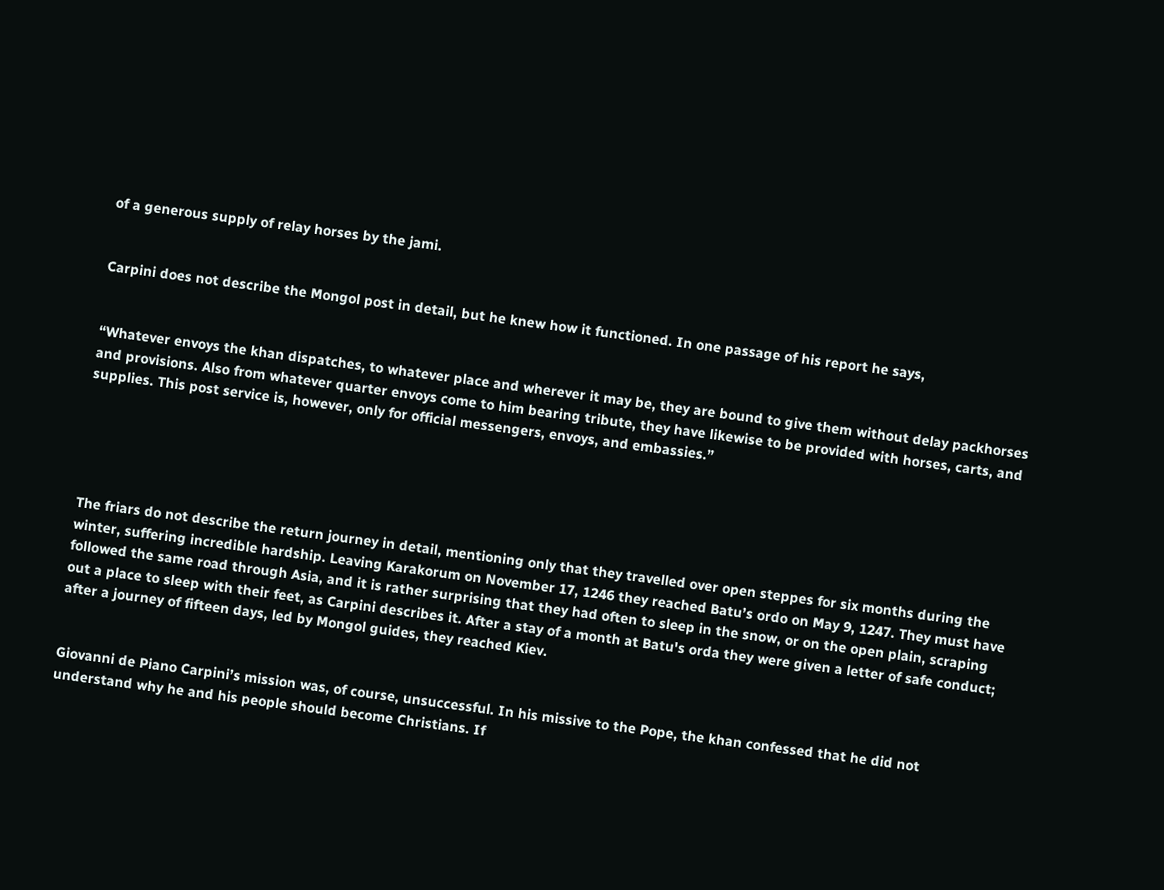of a generous supply of relay horses by the jami.


Carpini does not describe the Mongol post in detail, but he knew how it functioned. In one passage of his report he says,


“Whatever envoys the khan dispatches, to whatever place and wherever it may be, they are bound to give them without delay packhorses and provisions. Also from whatever quarter envoys come to him bearing tribute, they have likewise to be provided with horses, carts, and supplies. This post service is, however, only for official messengers, envoys, and embassies.”





The friars do not describe the return journey in detail, mentioning only that they travelled over open steppes for six months during the winter, suffering incredible hardship. Leaving Karakorum on November 17, 1246 they reached Batu’s ordo on May 9, 1247. They must have followed the same road through Asia, and it is rather surprising that they had often to sleep in the snow, or on the open plain, scraping out a place to sleep with their feet, as Carpini describes it. After a stay of a month at Batu's orda they were given a letter of safe conduct; after a journey of fifteen days, led by Mongol guides, they reached Kiev.


Giovanni de Piano Carpini’s mission was, of course, unsuccessful. In his missive to the Pope, the khan confessed that he did not understand why he and his people should become Christians. If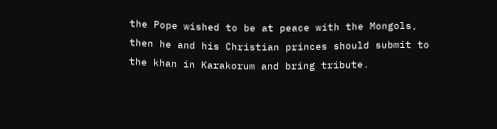the Pope wished to be at peace with the Mongols, then he and his Christian princes should submit to the khan in Karakorum and bring tribute.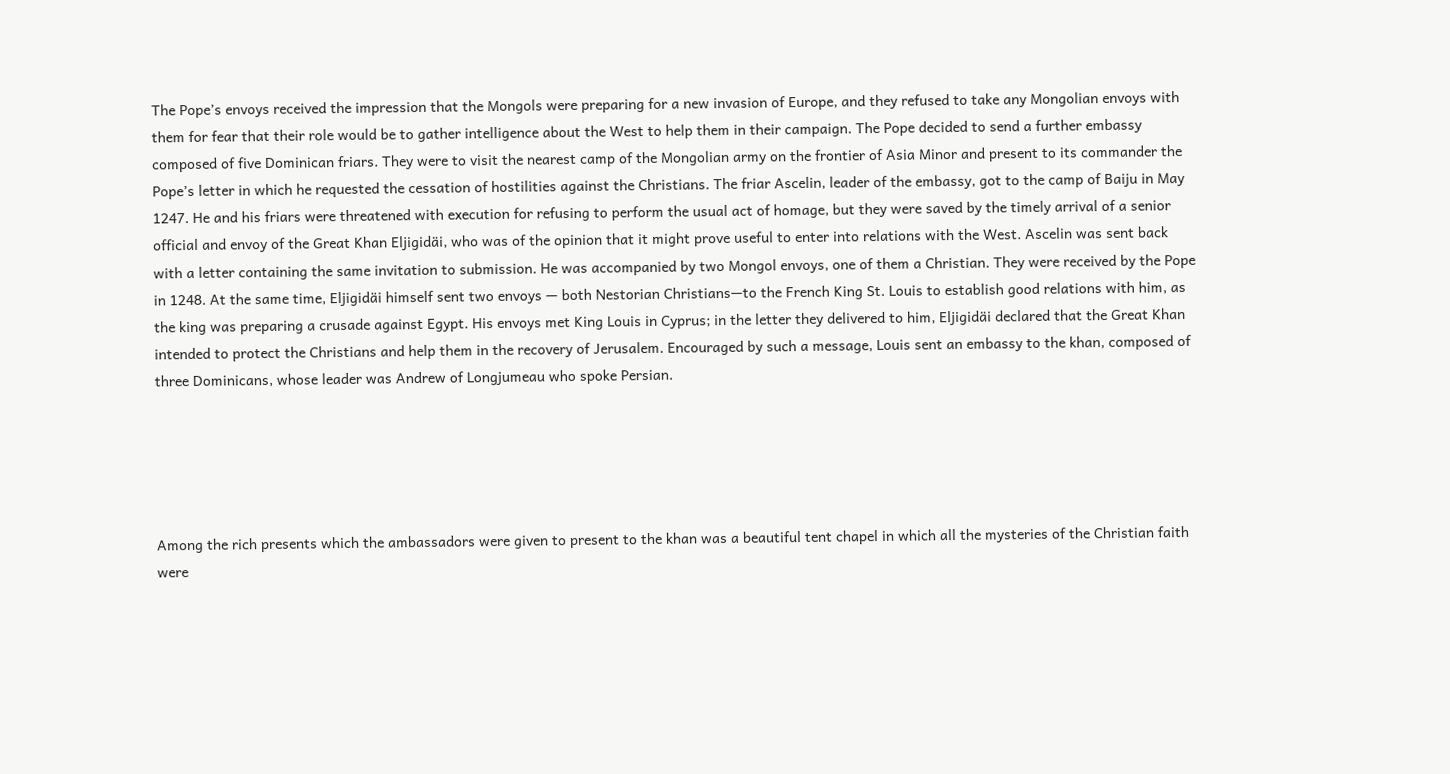The Pope’s envoys received the impression that the Mongols were preparing for a new invasion of Europe, and they refused to take any Mongolian envoys with them for fear that their role would be to gather intelligence about the West to help them in their campaign. The Pope decided to send a further embassy composed of five Dominican friars. They were to visit the nearest camp of the Mongolian army on the frontier of Asia Minor and present to its commander the Pope’s letter in which he requested the cessation of hostilities against the Christians. The friar Ascelin, leader of the embassy, got to the camp of Baiju in May 1247. He and his friars were threatened with execution for refusing to perform the usual act of homage, but they were saved by the timely arrival of a senior official and envoy of the Great Khan Eljigidäi, who was of the opinion that it might prove useful to enter into relations with the West. Ascelin was sent back with a letter containing the same invitation to submission. He was accompanied by two Mongol envoys, one of them a Christian. They were received by the Pope in 1248. At the same time, Eljigidäi himself sent two envoys — both Nestorian Christians—to the French King St. Louis to establish good relations with him, as the king was preparing a crusade against Egypt. His envoys met King Louis in Cyprus; in the letter they delivered to him, Eljigidäi declared that the Great Khan intended to protect the Christians and help them in the recovery of Jerusalem. Encouraged by such a message, Louis sent an embassy to the khan, composed of three Dominicans, whose leader was Andrew of Longjumeau who spoke Persian.





Among the rich presents which the ambassadors were given to present to the khan was a beautiful tent chapel in which all the mysteries of the Christian faith were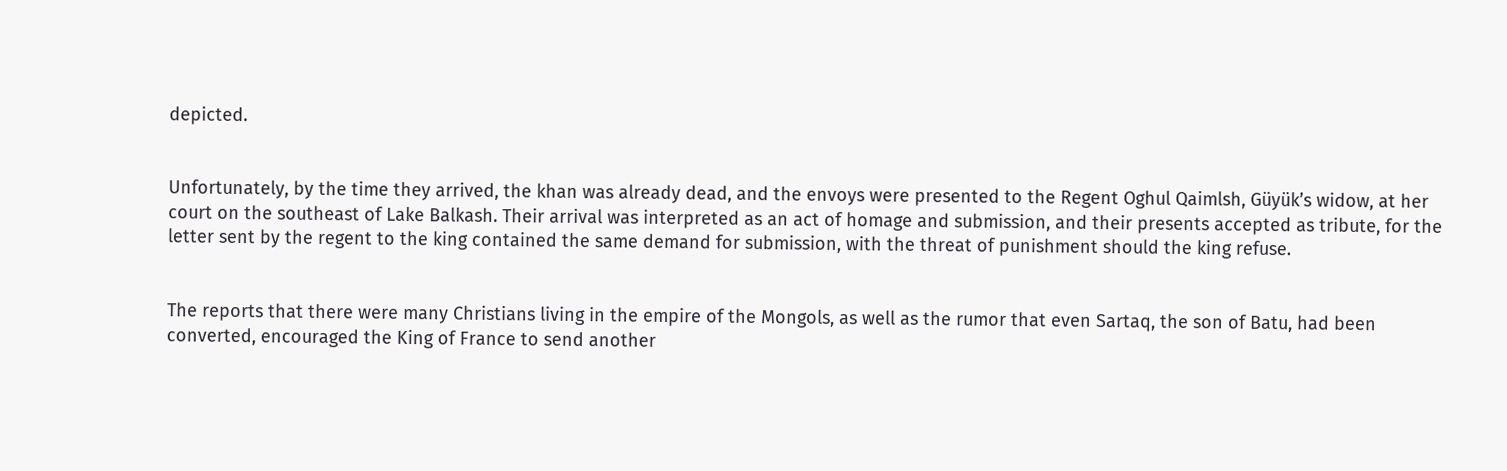depicted.


Unfortunately, by the time they arrived, the khan was already dead, and the envoys were presented to the Regent Oghul Qaimlsh, Güyük’s widow, at her court on the southeast of Lake Balkash. Their arrival was interpreted as an act of homage and submission, and their presents accepted as tribute, for the letter sent by the regent to the king contained the same demand for submission, with the threat of punishment should the king refuse.


The reports that there were many Christians living in the empire of the Mongols, as well as the rumor that even Sartaq, the son of Batu, had been converted, encouraged the King of France to send another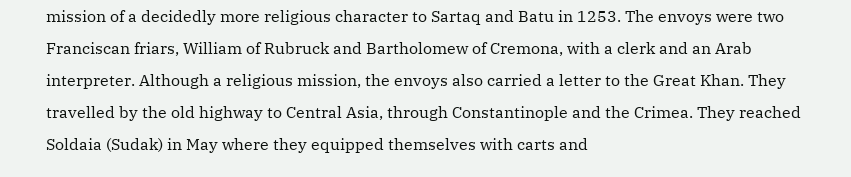mission of a decidedly more religious character to Sartaq and Batu in 1253. The envoys were two Franciscan friars, William of Rubruck and Bartholomew of Cremona, with a clerk and an Arab interpreter. Although a religious mission, the envoys also carried a letter to the Great Khan. They travelled by the old highway to Central Asia, through Constantinople and the Crimea. They reached Soldaia (Sudak) in May where they equipped themselves with carts and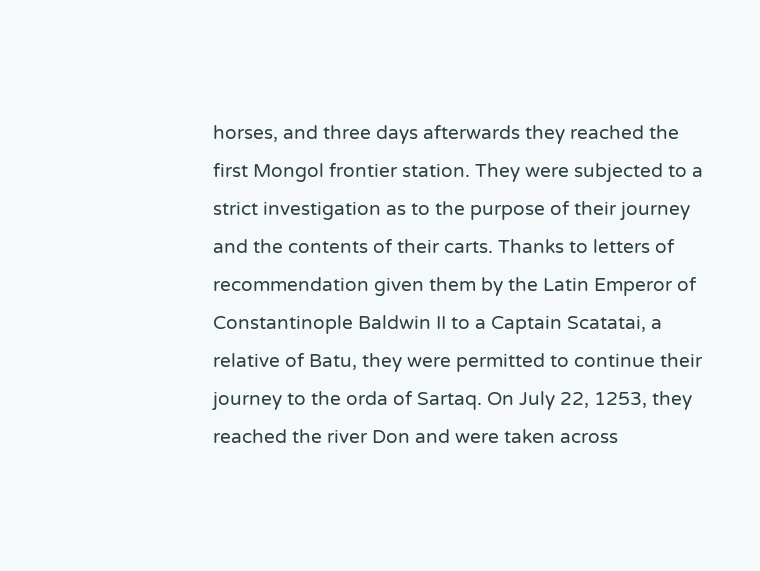horses, and three days afterwards they reached the first Mongol frontier station. They were subjected to a strict investigation as to the purpose of their journey and the contents of their carts. Thanks to letters of recommendation given them by the Latin Emperor of Constantinople Baldwin II to a Captain Scatatai, a relative of Batu, they were permitted to continue their journey to the orda of Sartaq. On July 22, 1253, they reached the river Don and were taken across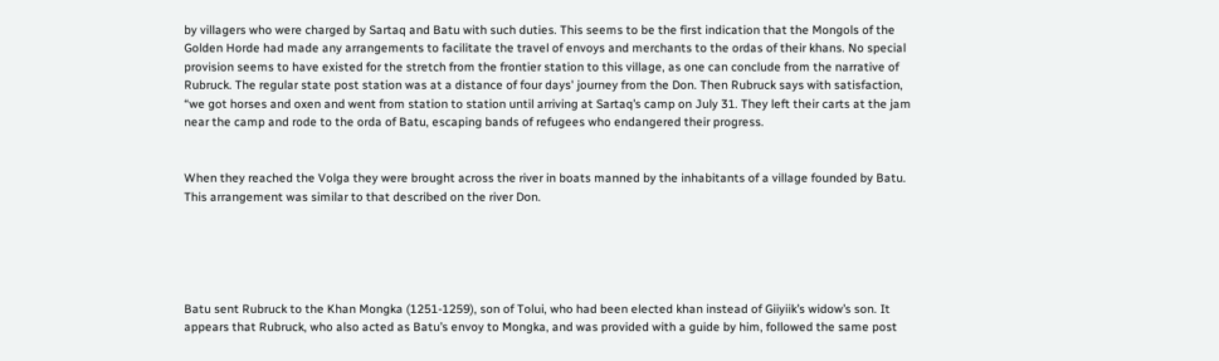by villagers who were charged by Sartaq and Batu with such duties. This seems to be the first indication that the Mongols of the Golden Horde had made any arrangements to facilitate the travel of envoys and merchants to the ordas of their khans. No special provision seems to have existed for the stretch from the frontier station to this village, as one can conclude from the narrative of Rubruck. The regular state post station was at a distance of four days' journey from the Don. Then Rubruck says with satisfaction, “we got horses and oxen and went from station to station until arriving at Sartaq’s camp on July 31. They left their carts at the jam near the camp and rode to the orda of Batu, escaping bands of refugees who endangered their progress.


When they reached the Volga they were brought across the river in boats manned by the inhabitants of a village founded by Batu. This arrangement was similar to that described on the river Don.





Batu sent Rubruck to the Khan Mongka (1251-1259), son of Tolui, who had been elected khan instead of Giiyiik’s widow’s son. It appears that Rubruck, who also acted as Batu’s envoy to Mongka, and was provided with a guide by him, followed the same post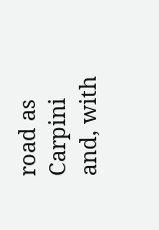road as Carpini and, with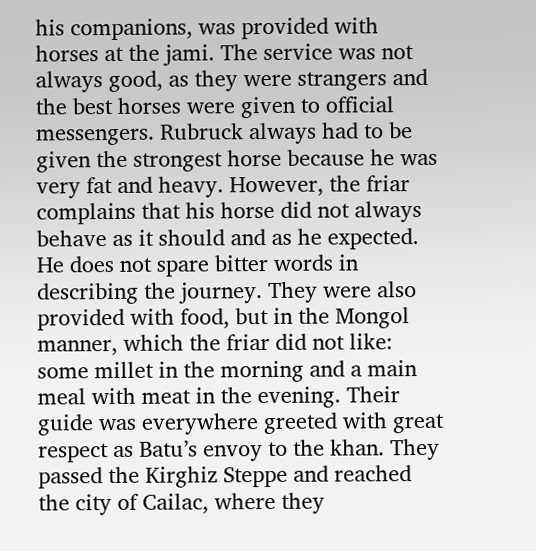his companions, was provided with horses at the jami. The service was not always good, as they were strangers and the best horses were given to official messengers. Rubruck always had to be given the strongest horse because he was very fat and heavy. However, the friar complains that his horse did not always behave as it should and as he expected. He does not spare bitter words in describing the journey. They were also provided with food, but in the Mongol manner, which the friar did not like: some millet in the morning and a main meal with meat in the evening. Their guide was everywhere greeted with great respect as Batu’s envoy to the khan. They passed the Kirghiz Steppe and reached the city of Cailac, where they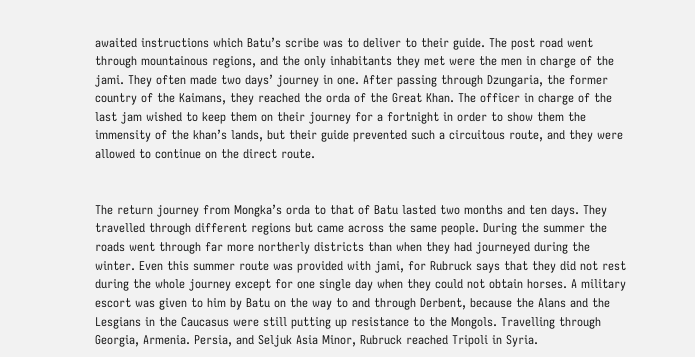awaited instructions which Batu’s scribe was to deliver to their guide. The post road went through mountainous regions, and the only inhabitants they met were the men in charge of the jami. They often made two days’ journey in one. After passing through Dzungaria, the former country of the Kaimans, they reached the orda of the Great Khan. The officer in charge of the last jam wished to keep them on their journey for a fortnight in order to show them the immensity of the khan’s lands, but their guide prevented such a circuitous route, and they were allowed to continue on the direct route.


The return journey from Mongka’s orda to that of Batu lasted two months and ten days. They travelled through different regions but came across the same people. During the summer the roads went through far more northerly districts than when they had journeyed during the winter. Even this summer route was provided with jami, for Rubruck says that they did not rest during the whole journey except for one single day when they could not obtain horses. A military escort was given to him by Batu on the way to and through Derbent, because the Alans and the Lesgians in the Caucasus were still putting up resistance to the Mongols. Travelling through Georgia, Armenia. Persia, and Seljuk Asia Minor, Rubruck reached Tripoli in Syria.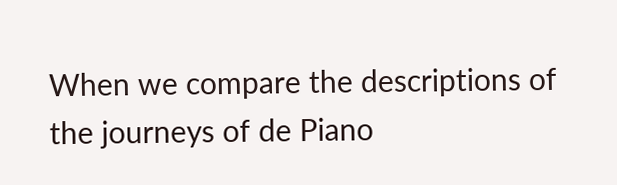When we compare the descriptions of the journeys of de Piano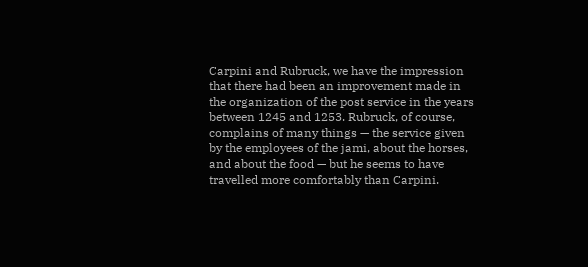Carpini and Rubruck, we have the impression that there had been an improvement made in the organization of the post service in the years between 1245 and 1253. Rubruck, of course, complains of many things — the service given by the employees of the jami, about the horses, and about the food — but he seems to have travelled more comfortably than Carpini.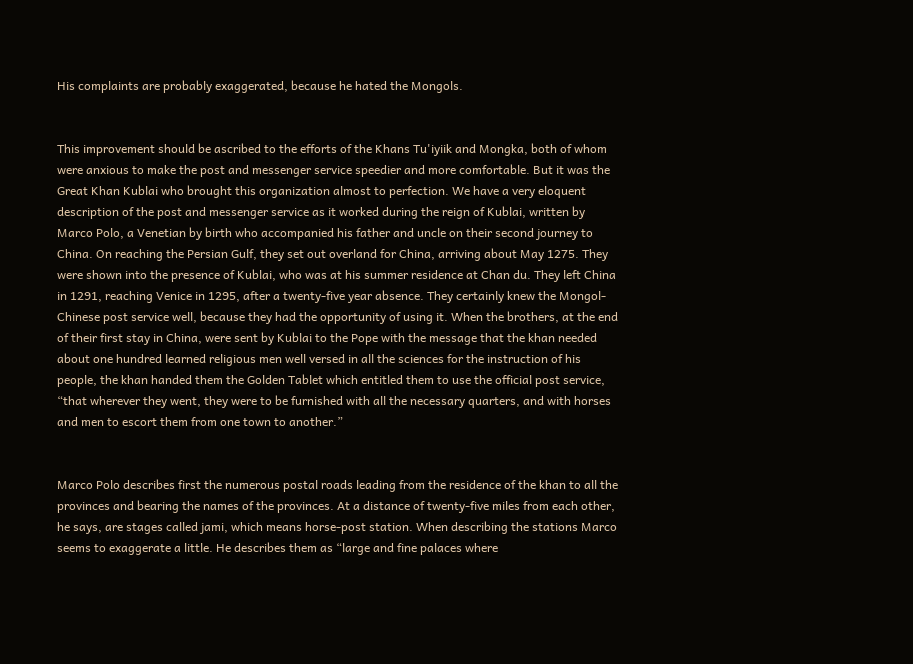His complaints are probably exaggerated, because he hated the Mongols.


This improvement should be ascribed to the efforts of the Khans Tu'iyiik and Mongka, both of whom were anxious to make the post and messenger service speedier and more comfortable. But it was the Great Khan Kublai who brought this organization almost to perfection. We have a very eloquent description of the post and messenger service as it worked during the reign of Kublai, written by Marco Polo, a Venetian by birth who accompanied his father and uncle on their second journey to China. On reaching the Persian Gulf, they set out overland for China, arriving about May 1275. They were shown into the presence of Kublai, who was at his summer residence at Chan du. They left China in 1291, reaching Venice in 1295, after a twenty-five year absence. They certainly knew the Mongol-Chinese post service well, because they had the opportunity of using it. When the brothers, at the end of their first stay in China, were sent by Kublai to the Pope with the message that the khan needed about one hundred learned religious men well versed in all the sciences for the instruction of his people, the khan handed them the Golden Tablet which entitled them to use the official post service, “that wherever they went, they were to be furnished with all the necessary quarters, and with horses and men to escort them from one town to another.”


Marco Polo describes first the numerous postal roads leading from the residence of the khan to all the provinces and bearing the names of the provinces. At a distance of twenty-five miles from each other, he says, are stages called jami, which means horse-post station. When describing the stations Marco seems to exaggerate a little. He describes them as “large and fine palaces where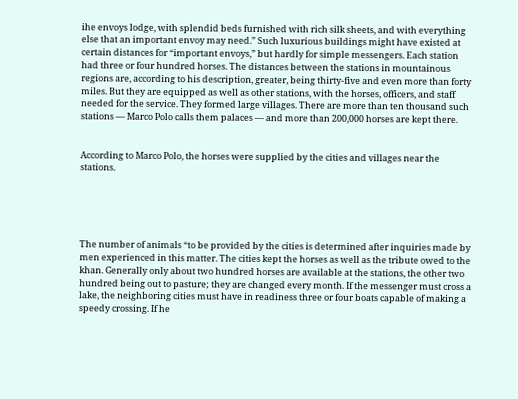ihe envoys lodge, with splendid beds furnished with rich silk sheets, and with everything else that an important envoy may need.” Such luxurious buildings might have existed at certain distances for “important envoys,” but hardly for simple messengers. Each station had three or four hundred horses. The distances between the stations in mountainous regions are, according to his description, greater, being thirty-five and even more than forty miles. But they are equipped as well as other stations, with the horses, officers, and staff needed for the service. They formed large villages. There are more than ten thousand such stations — Marco Polo calls them palaces — and more than 200,000 horses are kept there.


According to Marco Polo, the horses were supplied by the cities and villages near the stations.





The number of animals “to be provided by the cities is determined after inquiries made by men experienced in this matter. The cities kept the horses as well as the tribute owed to the khan. Generally only about two hundred horses are available at the stations, the other two hundred being out to pasture; they are changed every month. If the messenger must cross a lake, the neighboring cities must have in readiness three or four boats capable of making a speedy crossing. If he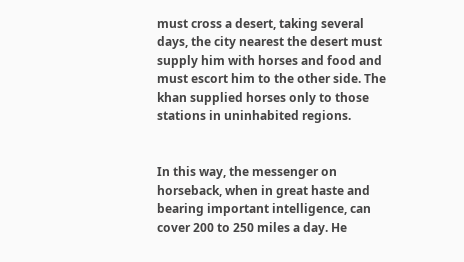must cross a desert, taking several days, the city nearest the desert must supply him with horses and food and must escort him to the other side. The khan supplied horses only to those stations in uninhabited regions.


In this way, the messenger on horseback, when in great haste and bearing important intelligence, can cover 200 to 250 miles a day. He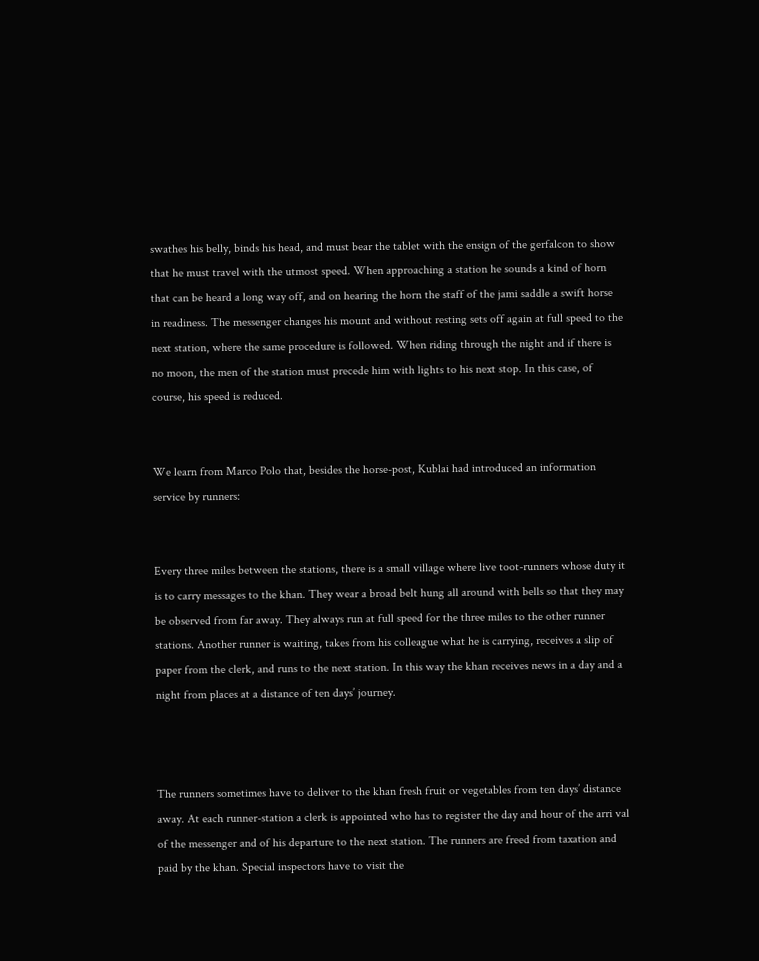swathes his belly, binds his head, and must bear the tablet with the ensign of the gerfalcon to show that he must travel with the utmost speed. When approaching a station he sounds a kind of horn that can be heard a long way off, and on hearing the horn the staff of the jami saddle a swift horse in readiness. The messenger changes his mount and without resting sets off again at full speed to the next station, where the same procedure is followed. When riding through the night and if there is no moon, the men of the station must precede him with lights to his next stop. In this case, of course, his speed is reduced.


We learn from Marco Polo that, besides the horse-post, Kublai had introduced an information service by runners:


Every three miles between the stations, there is a small village where live toot-runners whose duty it is to carry messages to the khan. They wear a broad belt hung all around with bells so that they may be observed from far away. They always run at full speed for the three miles to the other runner stations. Another runner is waiting, takes from his colleague what he is carrying, receives a slip of paper from the clerk, and runs to the next station. In this way the khan receives news in a day and a night from places at a distance of ten days’ journey.



The runners sometimes have to deliver to the khan fresh fruit or vegetables from ten days’ distance away. At each runner-station a clerk is appointed who has to register the day and hour of the arri val of the messenger and of his departure to the next station. The runners are freed from taxation and paid by the khan. Special inspectors have to visit the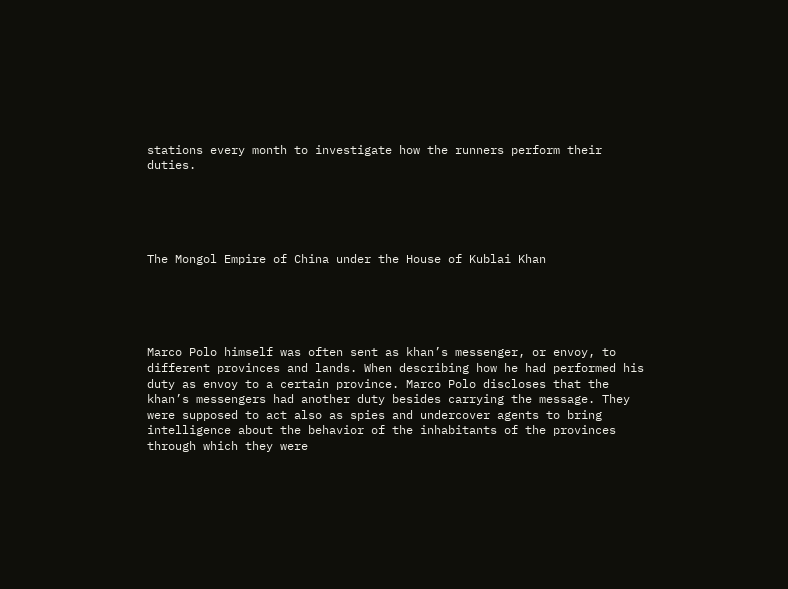stations every month to investigate how the runners perform their duties.





The Mongol Empire of China under the House of Kublai Khan





Marco Polo himself was often sent as khan’s messenger, or envoy, to different provinces and lands. When describing how he had performed his duty as envoy to a certain province. Marco Polo discloses that the khan’s messengers had another duty besides carrying the message. They were supposed to act also as spies and undercover agents to bring intelligence about the behavior of the inhabitants of the provinces through which they were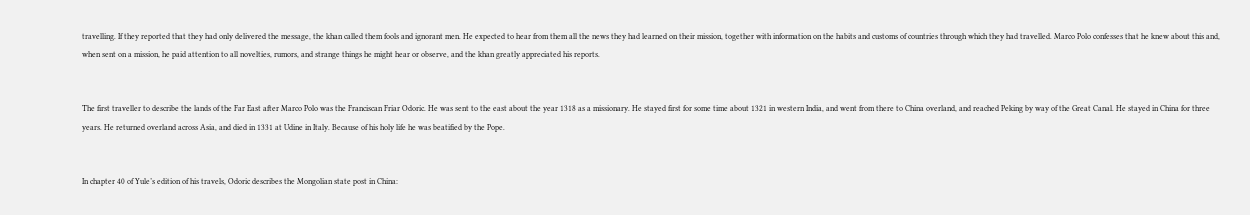travelling. If they reported that they had only delivered the message, the khan called them fools and ignorant men. He expected to hear from them all the news they had learned on their mission, together with information on the habits and customs of countries through which they had travelled. Marco Polo confesses that he knew about this and, when sent on a mission, he paid attention to all novelties, rumors, and strange things he might hear or observe, and the khan greatly appreciated his reports.


The first traveller to describe the lands of the Far East after Marco Polo was the Franciscan Friar Odoric. He was sent to the east about the year 1318 as a missionary. He stayed first for some time about 1321 in western India, and went from there to China overland, and reached Peking by way of the Great Canal. He stayed in China for three years. He returned overland across Asia, and died in 1331 at Udine in Italy. Because of his holy life he was beatified by the Pope.


In chapter 40 of Yule’s edition of his travels, Odoric describes the Mongolian state post in China: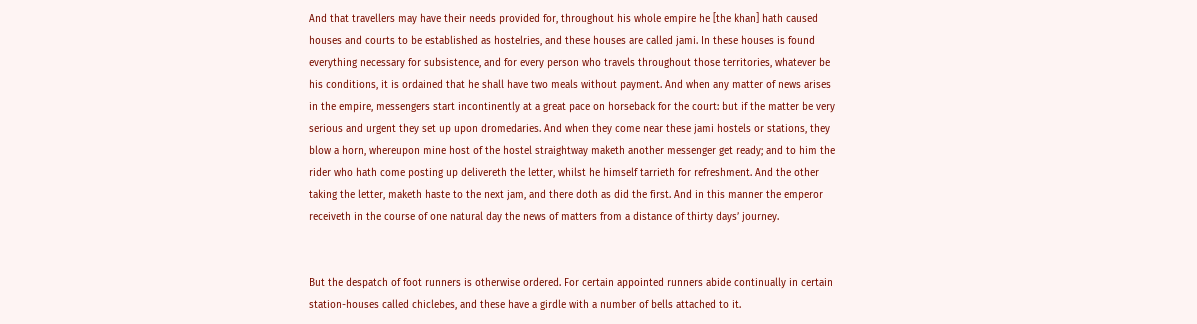And that travellers may have their needs provided for, throughout his whole empire he [the khan] hath caused houses and courts to be established as hostelries, and these houses are called jami. In these houses is found everything necessary for subsistence, and for every person who travels throughout those territories, whatever be his conditions, it is ordained that he shall have two meals without payment. And when any matter of news arises in the empire, messengers start incontinently at a great pace on horseback for the court: but if the matter be very serious and urgent they set up upon dromedaries. And when they come near these jami hostels or stations, they blow a horn, whereupon mine host of the hostel straightway maketh another messenger get ready; and to him the rider who hath come posting up delivereth the letter, whilst he himself tarrieth for refreshment. And the other taking the letter, maketh haste to the next jam, and there doth as did the first. And in this manner the emperor receiveth in the course of one natural day the news of matters from a distance of thirty days’ journey.


But the despatch of foot runners is otherwise ordered. For certain appointed runners abide continually in certain station-houses called chiclebes, and these have a girdle with a number of bells attached to it.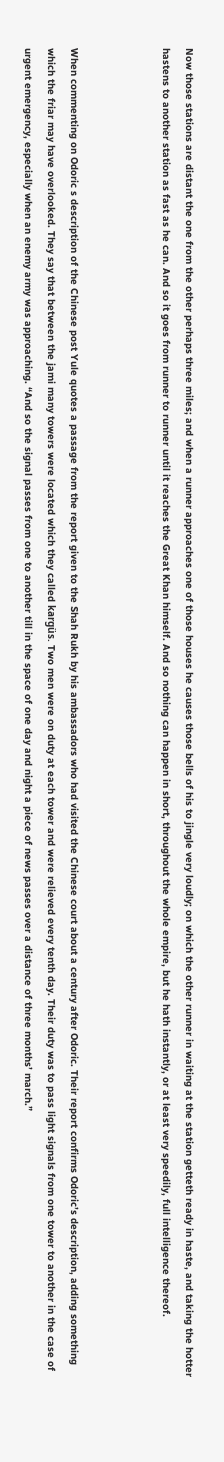Now those stations are distant the one from the other perhaps three miles; and when a runner approaches one of those houses he causes those bells of his to jingle very loudly; on which the other runner in waiting at the station getteth ready in haste, and taking the hotter hastens to another station as fast as he can. And so it goes from runner to runner until it reaches the Great Khan himself. And so nothing can happen in short, throughout the whole empire, but he hath instantly, or at least very speedily, full intelligence thereof.



When commenting on Odoric s description of the Chinese post Yule quotes a passage from the report given to the Shah Rukh by his ambassadors who had visited the Chinese court about a century after Odoric. Their report confirms Odoric’s description, adding something which the friar may have overlooked. They say that between the jami many towers were located which they called kargüs. Two men were on duty at each tower and were relieved every tenth day. Their duty was to pass light signals from one tower to another in the case of urgent emergency, especially when an enemy army was approaching. “And so the signal passes from one to another till in the space of one day and night a piece of news passes over a distance of three months’ march.”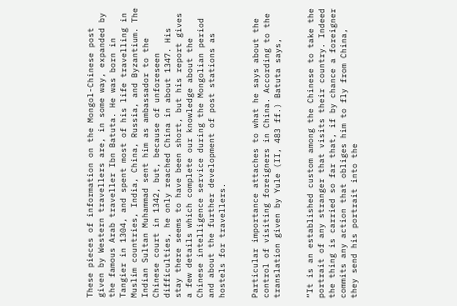These pieces of information on the Mongol-Chinese post given by Western travellers are, in some way, expanded by the famous Arab traveller Ibn Batuta. He was born in Tangier in 1304, and spent most of his life travelling in Muslim countries, India, China, Russia, and Byzantium. The Indian Sultan Muhammad sent him as ambassador to the Chinese court in 1342, but, because of unforeseen difficulties, he only reached China in about 1347. His stay there seems to have been short, but his report gives a few details which complete our knowledge about the Chinese intelligence service during the Mongolian period and about the further development of post stations as hostels for travellers.


Particular importance attaches to what he says about the control of visiting foreigners in China. According to the translation given by Yule (II, 483 ff.) Batuta says,


“It is an established custom among the Chinese to take the portrait of any stranger that visits their country. Indeed the thing is carried so far that, if by chance a foreigner commits any action that obliges him to fly from China, they send his portrait into the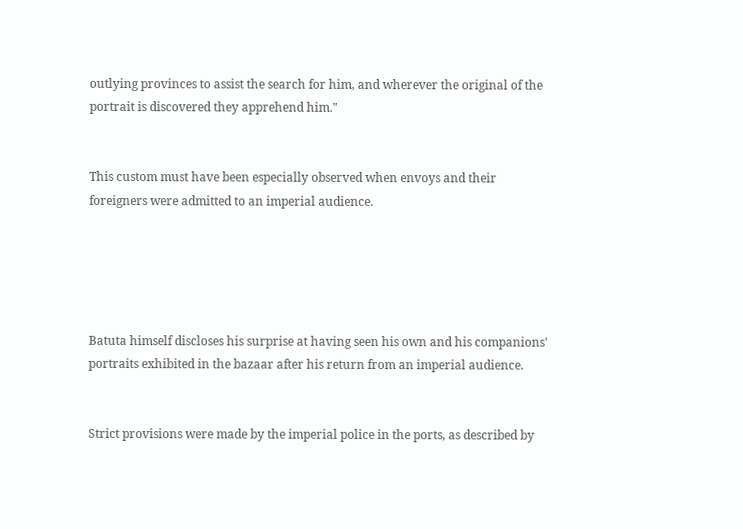outlying provinces to assist the search for him, and wherever the original of the portrait is discovered they apprehend him."


This custom must have been especially observed when envoys and their foreigners were admitted to an imperial audience.





Batuta himself discloses his surprise at having seen his own and his companions' portraits exhibited in the bazaar after his return from an imperial audience.


Strict provisions were made by the imperial police in the ports, as described by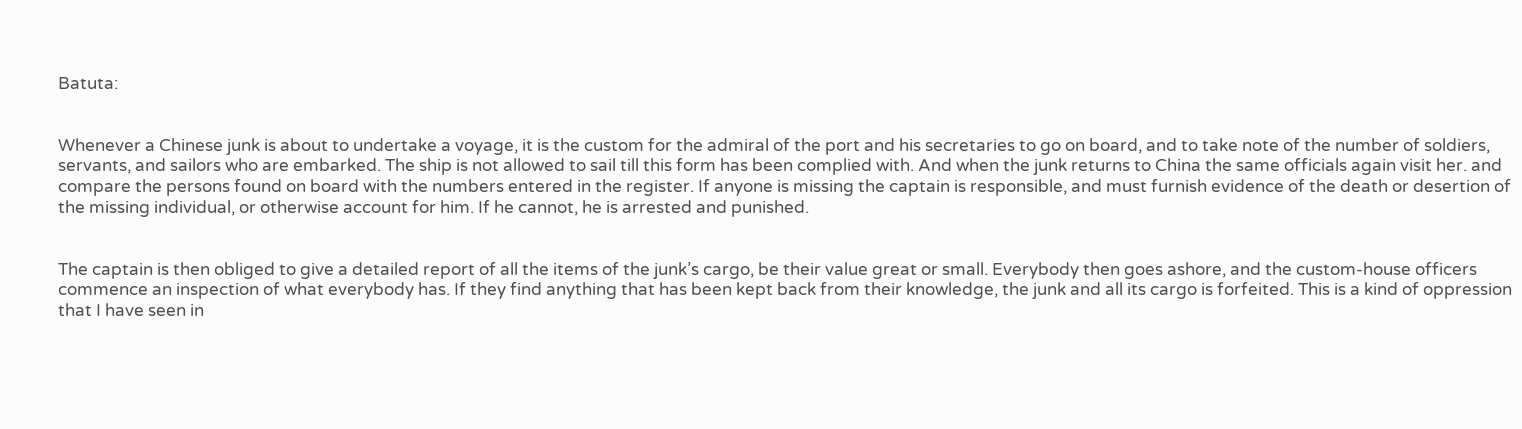Batuta:


Whenever a Chinese junk is about to undertake a voyage, it is the custom for the admiral of the port and his secretaries to go on board, and to take note of the number of soldiers, servants, and sailors who are embarked. The ship is not allowed to sail till this form has been complied with. And when the junk returns to China the same officials again visit her. and compare the persons found on board with the numbers entered in the register. If anyone is missing the captain is responsible, and must furnish evidence of the death or desertion of the missing individual, or otherwise account for him. If he cannot, he is arrested and punished.


The captain is then obliged to give a detailed report of all the items of the junk’s cargo, be their value great or small. Everybody then goes ashore, and the custom-house officers commence an inspection of what everybody has. If they find anything that has been kept back from their knowledge, the junk and all its cargo is forfeited. This is a kind of oppression that I have seen in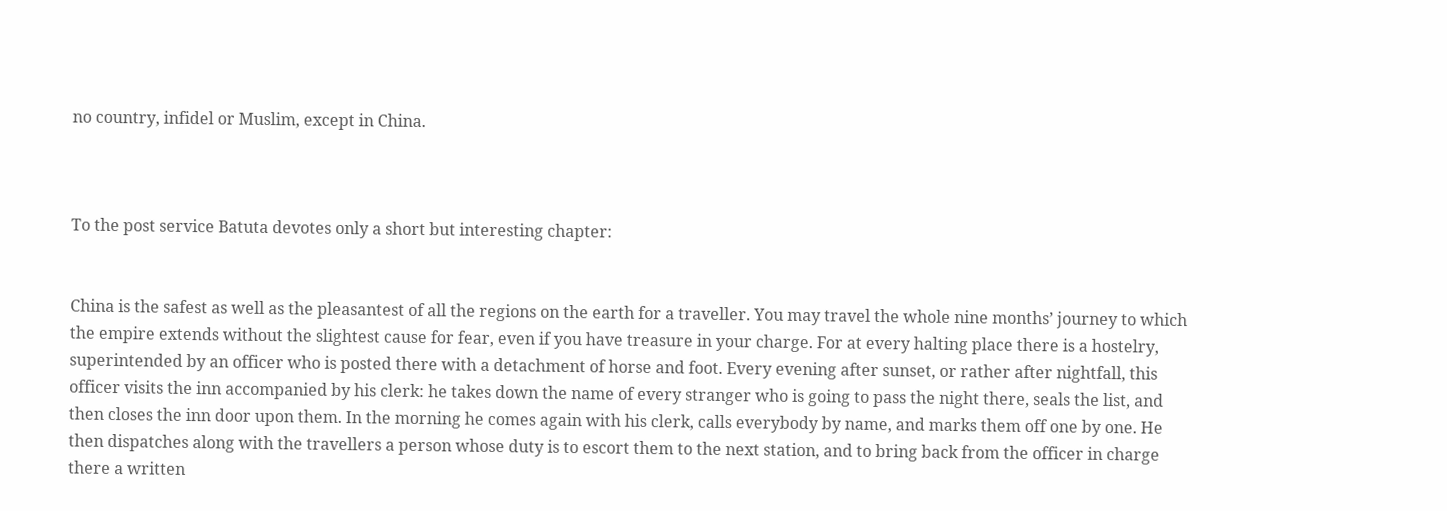no country, infidel or Muslim, except in China.



To the post service Batuta devotes only a short but interesting chapter:


China is the safest as well as the pleasantest of all the regions on the earth for a traveller. You may travel the whole nine months’ journey to which the empire extends without the slightest cause for fear, even if you have treasure in your charge. For at every halting place there is a hostelry, superintended by an officer who is posted there with a detachment of horse and foot. Every evening after sunset, or rather after nightfall, this officer visits the inn accompanied by his clerk: he takes down the name of every stranger who is going to pass the night there, seals the list, and then closes the inn door upon them. In the morning he comes again with his clerk, calls everybody by name, and marks them off one by one. He then dispatches along with the travellers a person whose duty is to escort them to the next station, and to bring back from the officer in charge there a written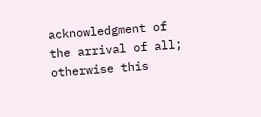acknowledgment of the arrival of all; otherwise this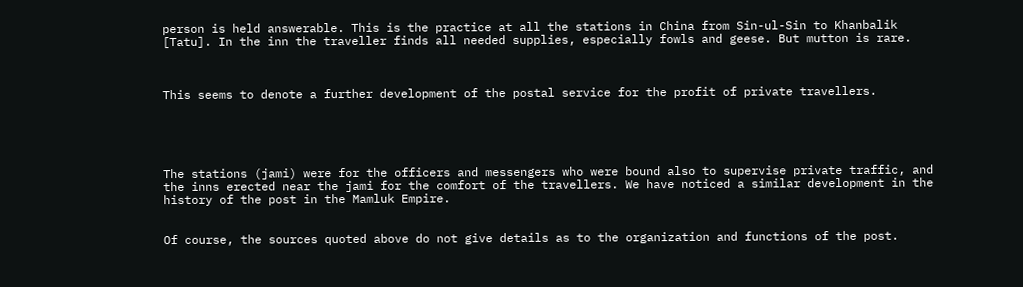person is held answerable. This is the practice at all the stations in China from Sin-ul-Sin to Khanbalik [Tatu]. In the inn the traveller finds all needed supplies, especially fowls and geese. But mutton is rare.



This seems to denote a further development of the postal service for the profit of private travellers.





The stations (jami) were for the officers and messengers who were bound also to supervise private traffic, and the inns erected near the jami for the comfort of the travellers. We have noticed a similar development in the history of the post in the Mamluk Empire.


Of course, the sources quoted above do not give details as to the organization and functions of the post.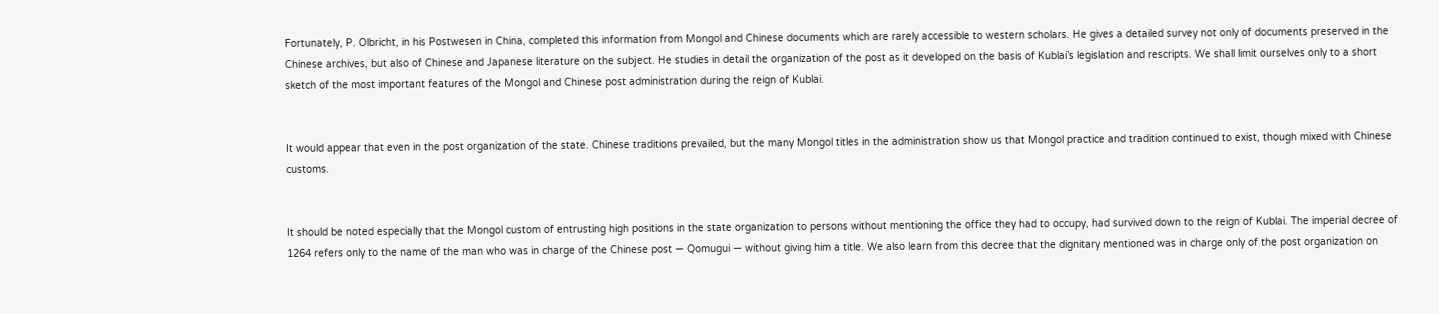Fortunately, P. Olbricht, in his Postwesen in China, completed this information from Mongol and Chinese documents which are rarely accessible to western scholars. He gives a detailed survey not only of documents preserved in the Chinese archives, but also of Chinese and Japanese literature on the subject. He studies in detail the organization of the post as it developed on the basis of Kublai’s legislation and rescripts. We shall limit ourselves only to a short sketch of the most important features of the Mongol and Chinese post administration during the reign of Kublai.


It would appear that even in the post organization of the state. Chinese traditions prevailed, but the many Mongol titles in the administration show us that Mongol practice and tradition continued to exist, though mixed with Chinese customs.


It should be noted especially that the Mongol custom of entrusting high positions in the state organization to persons without mentioning the office they had to occupy, had survived down to the reign of Kublai. The imperial decree of 1264 refers only to the name of the man who was in charge of the Chinese post — Qomugui — without giving him a title. We also learn from this decree that the dignitary mentioned was in charge only of the post organization on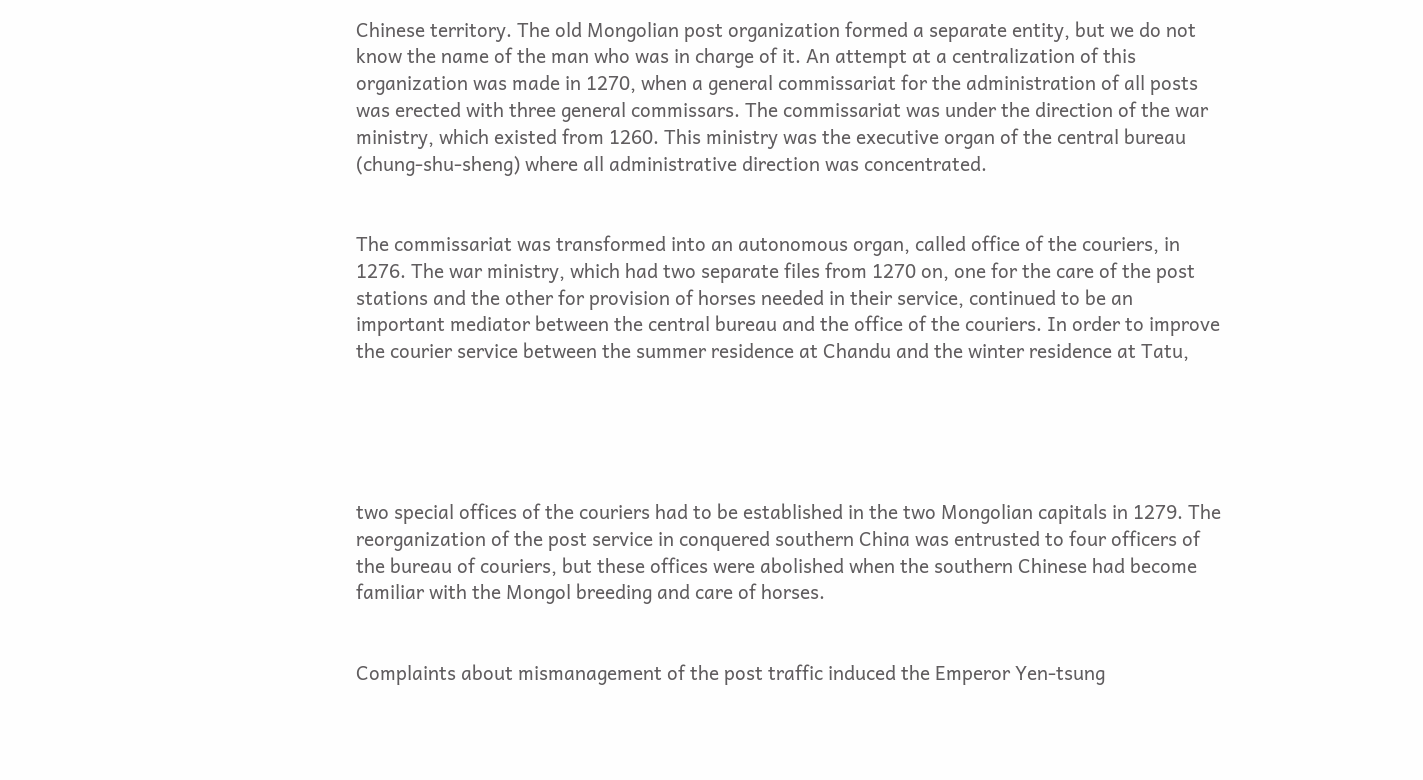Chinese territory. The old Mongolian post organization formed a separate entity, but we do not know the name of the man who was in charge of it. An attempt at a centralization of this organization was made in 1270, when a general commissariat for the administration of all posts was erected with three general commissars. The commissariat was under the direction of the war ministry, which existed from 1260. This ministry was the executive organ of the central bureau (chung-shu-sheng) where all administrative direction was concentrated.


The commissariat was transformed into an autonomous organ, called office of the couriers, in 1276. The war ministry, which had two separate files from 1270 on, one for the care of the post stations and the other for provision of horses needed in their service, continued to be an important mediator between the central bureau and the office of the couriers. In order to improve the courier service between the summer residence at Chandu and the winter residence at Tatu,





two special offices of the couriers had to be established in the two Mongolian capitals in 1279. The reorganization of the post service in conquered southern China was entrusted to four officers of the bureau of couriers, but these offices were abolished when the southern Chinese had become familiar with the Mongol breeding and care of horses.


Complaints about mismanagement of the post traffic induced the Emperor Yen-tsung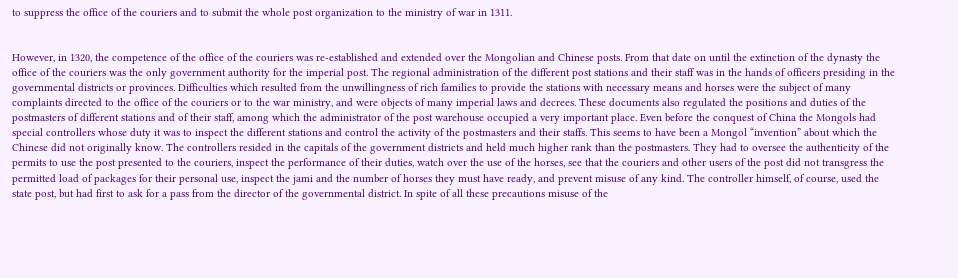to suppress the office of the couriers and to submit the whole post organization to the ministry of war in 1311.


However, in 1320, the competence of the office of the couriers was re-established and extended over the Mongolian and Chinese posts. From that date on until the extinction of the dynasty the office of the couriers was the only government authority for the imperial post. The regional administration of the different post stations and their staff was in the hands of officers presiding in the governmental districts or provinces. Difficulties which resulted from the unwillingness of rich families to provide the stations with necessary means and horses were the subject of many complaints directed to the office of the couriers or to the war ministry, and were objects of many imperial laws and decrees. These documents also regulated the positions and duties of the postmasters of different stations and of their staff, among which the administrator of the post warehouse occupied a very important place. Even before the conquest of China the Mongols had special controllers whose duty it was to inspect the different stations and control the activity of the postmasters and their staffs. This seems to have been a Mongol “invention” about which the Chinese did not originally know. The controllers resided in the capitals of the government districts and held much higher rank than the postmasters. They had to oversee the authenticity of the permits to use the post presented to the couriers, inspect the performance of their duties, watch over the use of the horses, see that the couriers and other users of the post did not transgress the permitted load of packages for their personal use, inspect the jami and the number of horses they must have ready, and prevent misuse of any kind. The controller himself, of course, used the state post, but had first to ask for a pass from the director of the governmental district. In spite of all these precautions misuse of the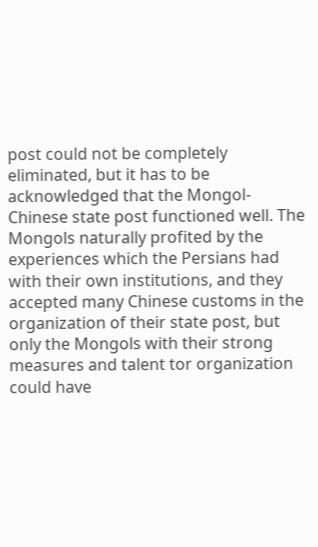post could not be completely eliminated, but it has to be acknowledged that the Mongol-Chinese state post functioned well. The Mongols naturally profited by the experiences which the Persians had with their own institutions, and they accepted many Chinese customs in the organization of their state post, but only the Mongols with their strong measures and talent tor organization could have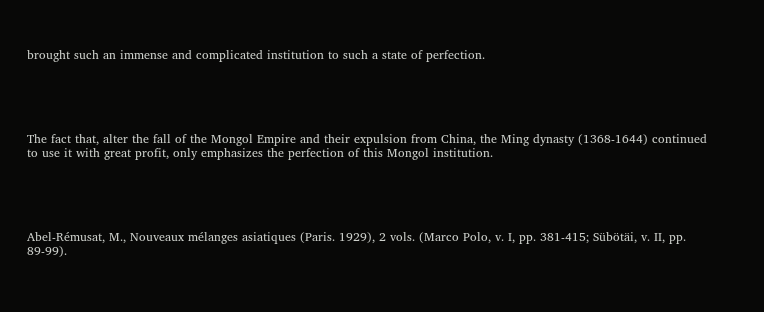brought such an immense and complicated institution to such a state of perfection.





The fact that, alter the fall of the Mongol Empire and their expulsion from China, the Ming dynasty (1368-1644) continued to use it with great profit, only emphasizes the perfection of this Mongol institution.





Abel-Rémusat, M., Nouveaux mélanges asiatiques (Paris. 1929), 2 vols. (Marco Polo, v. I, pp. 381-415; Sübötäi, v. II, pp. 89-99).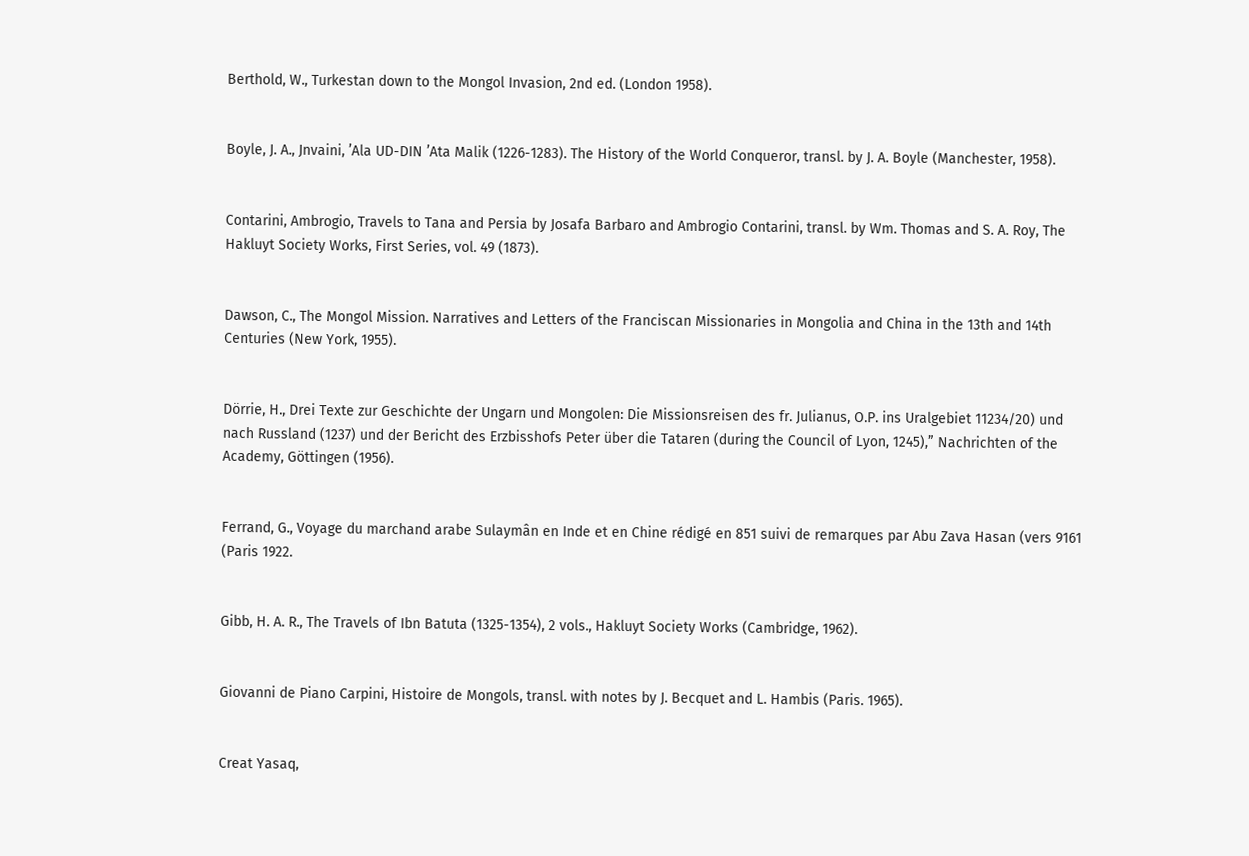Berthold, W., Turkestan down to the Mongol Invasion, 2nd ed. (London 1958).


Boyle, J. A., Jnvaini, ’Ala UD-DIN ’Ata Malik (1226-1283). The History of the World Conqueror, transl. by J. A. Boyle (Manchester, 1958).


Contarini, Ambrogio, Travels to Tana and Persia by Josafa Barbaro and Ambrogio Contarini, transl. by Wm. Thomas and S. A. Roy, The Hakluyt Society Works, First Series, vol. 49 (1873).


Dawson, C., The Mongol Mission. Narratives and Letters of the Franciscan Missionaries in Mongolia and China in the 13th and 14th Centuries (New York, 1955).


Dörrie, H., Drei Texte zur Geschichte der Ungarn und Mongolen: Die Missionsreisen des fr. Julianus, O.P. ins Uralgebiet 11234/20) und nach Russland (1237) und der Bericht des Erzbisshofs Peter über die Tataren (during the Council of Lyon, 1245),” Nachrichten of the Academy, Göttingen (1956).


Ferrand, G., Voyage du marchand arabe Sulaymân en Inde et en Chine rédigé en 851 suivi de remarques par Abu Zava Hasan (vers 9161 (Paris 1922.


Gibb, H. A. R., The Travels of Ibn Batuta (1325-1354), 2 vols., Hakluyt Society Works (Cambridge, 1962).


Giovanni de Piano Carpini, Histoire de Mongols, transl. with notes by J. Becquet and L. Hambis (Paris. 1965).


Creat Yasaq,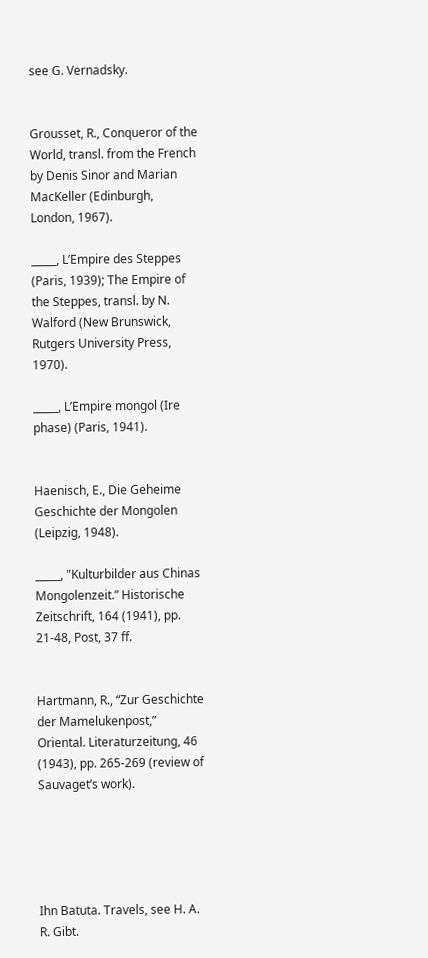see G. Vernadsky.


Grousset, R., Conqueror of the World, transl. from the French by Denis Sinor and Marian MacKeller (Edinburgh, London, 1967).

_____, L’Empire des Steppes (Paris, 1939); The Empire of the Steppes, transl. by N. Walford (New Brunswick, Rutgers University Press, 1970).

_____, L’Empire mongol (Ire phase) (Paris, 1941).


Haenisch, E., Die Geheime Geschichte der Mongolen (Leipzig, 1948).

_____, "Kulturbilder aus Chinas Mongolenzeit.” Historische Zeitschrift, 164 (1941), pp. 21-48, Post, 37 ff.


Hartmann, R., “Zur Geschichte der Mamelukenpost,” Oriental. Literaturzeitung, 46 (1943), pp. 265-269 (review of Sauvaget’s work).





Ihn Batuta. Travels, see H. A. R. Gibt.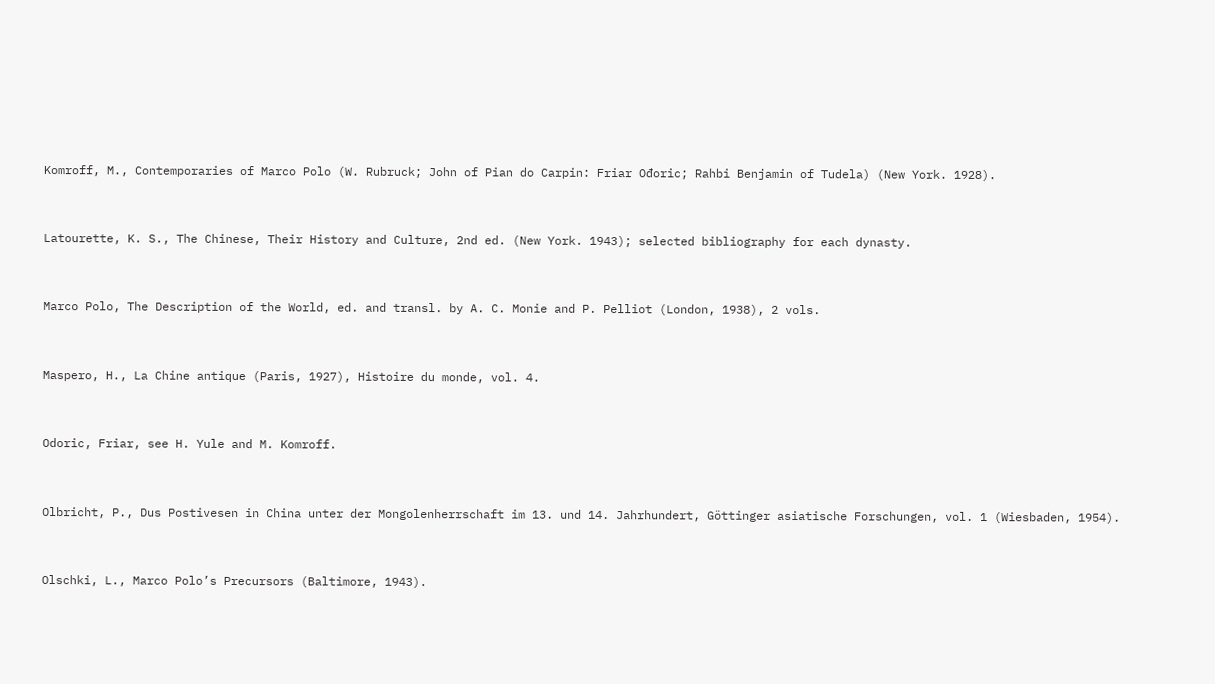Komroff, M., Contemporaries of Marco Polo (W. Rubruck; John of Pian do Carpin: Friar Ođoric; Rahbi Benjamin of Tudela) (New York. 1928).


Latourette, K. S., The Chinese, Their History and Culture, 2nd ed. (New York. 1943); selected bibliography for each dynasty.


Marco Polo, The Description of the World, ed. and transl. by A. C. Monie and P. Pelliot (London, 1938), 2 vols.


Maspero, H., La Chine antique (Paris, 1927), Histoire du monde, vol. 4.


Odoric, Friar, see H. Yule and M. Komroff.


Olbricht, P., Dus Postivesen in China unter der Mongolenherrschaft im 13. und 14. Jahrhundert, Göttinger asiatische Forschungen, vol. 1 (Wiesbaden, 1954).


Olschki, L., Marco Polo’s Precursors (Baltimore, 1943).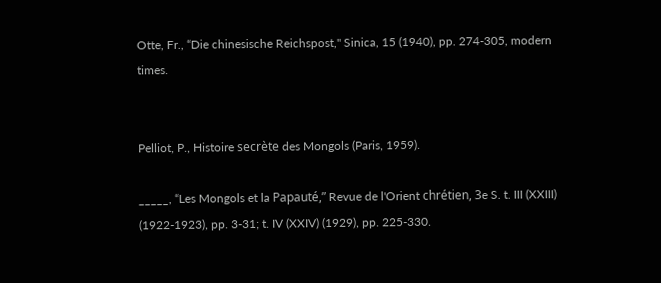Otte, Fr., “Die chinesische Reichspost," Sinica, 15 (1940), pp. 274-305, modern times.


Pelliot, P., Histoire secrète des Mongols (Paris, 1959).

_____, “Les Mongols et la Papauté,” Revue de l'Orient chrétien, 3e S. t. III (XXIII) (1922-1923), pp. 3-31; t. IV (XXIV) (1929), pp. 225-330.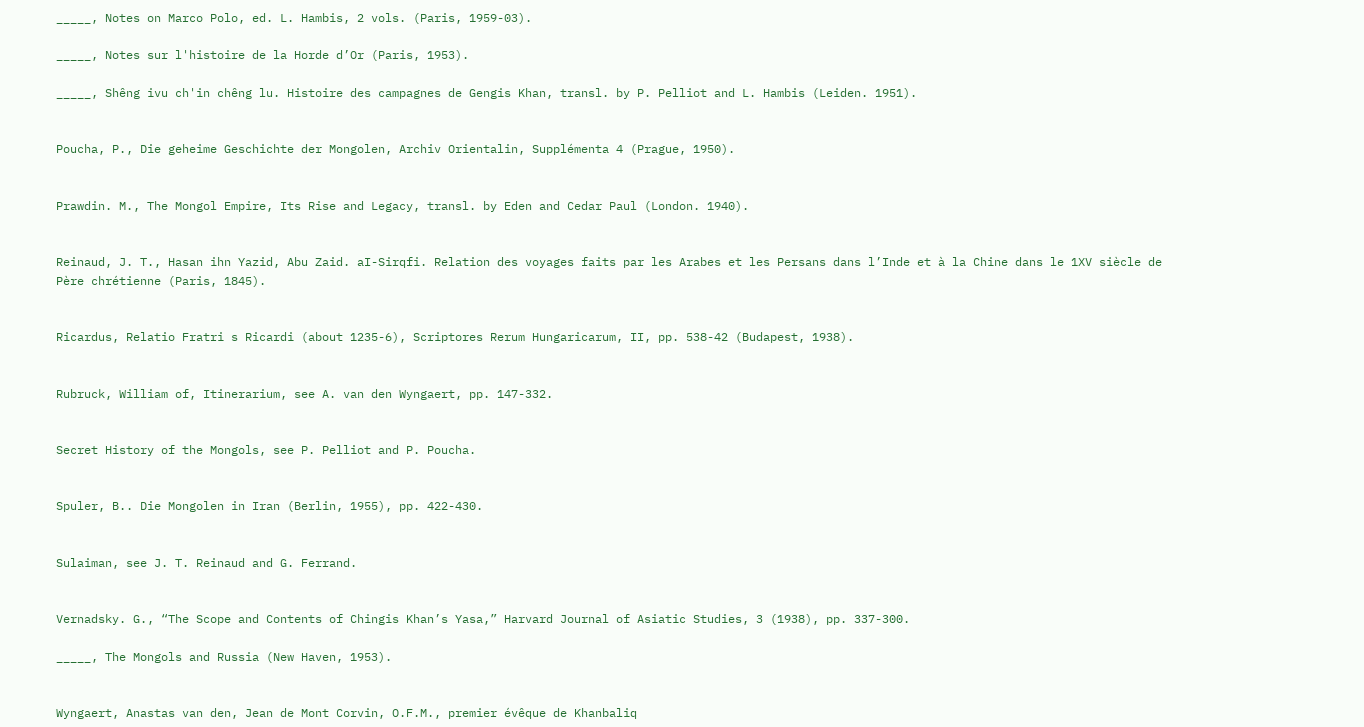_____, Notes on Marco Polo, ed. L. Hambis, 2 vols. (Paris, 1959-03).

_____, Notes sur l'histoire de la Horde d’Or (Paris, 1953).

_____, Shêng ivu ch'in chêng lu. Histoire des campagnes de Gengis Khan, transl. by P. Pelliot and L. Hambis (Leiden. 1951).


Poucha, P., Die geheime Geschichte der Mongolen, Archiv Orientalin, Supplémenta 4 (Prague, 1950).


Prawdin. M., The Mongol Empire, Its Rise and Legacy, transl. by Eden and Cedar Paul (London. 1940).


Reinaud, J. T., Hasan ihn Yazid, Abu Zaid. aI-Sirqfi. Relation des voyages faits par les Arabes et les Persans dans l’Inde et à la Chine dans le 1XV siècle de Père chrétienne (Paris, 1845).


Ricardus, Relatio Fratri s Ricardi (about 1235-6), Scriptores Rerum Hungaricarum, II, pp. 538-42 (Budapest, 1938).


Rubruck, William of, Itinerarium, see A. van den Wyngaert, pp. 147-332.


Secret History of the Mongols, see P. Pelliot and P. Poucha.


Spuler, B.. Die Mongolen in Iran (Berlin, 1955), pp. 422-430.


Sulaiman, see J. T. Reinaud and G. Ferrand.


Vernadsky. G., “The Scope and Contents of Chingis Khan’s Yasa,” Harvard Journal of Asiatic Studies, 3 (1938), pp. 337-300.

_____, The Mongols and Russia (New Haven, 1953).


Wyngaert, Anastas van den, Jean de Mont Corvin, O.F.M., premier évêque de Khanbaliq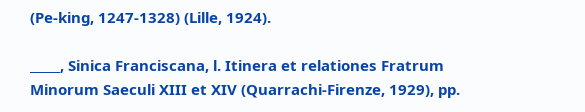(Pe-king, 1247-1328) (Lille, 1924).

_____, Sinica Franciscana, l. Itinera et relationes Fratrum Minorum Saeculi XIII et XIV (Quarrachi-Firenze, 1929), pp.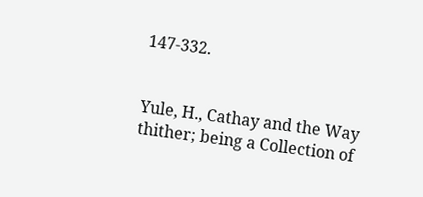147-332.


Yule, H., Cathay and the Way thither; being a Collection of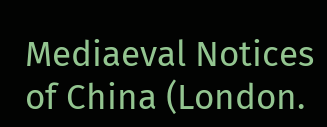Mediaeval Notices of China (London.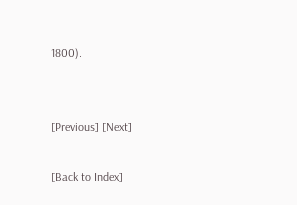1800).


[Previous] [Next]

[Back to Index]